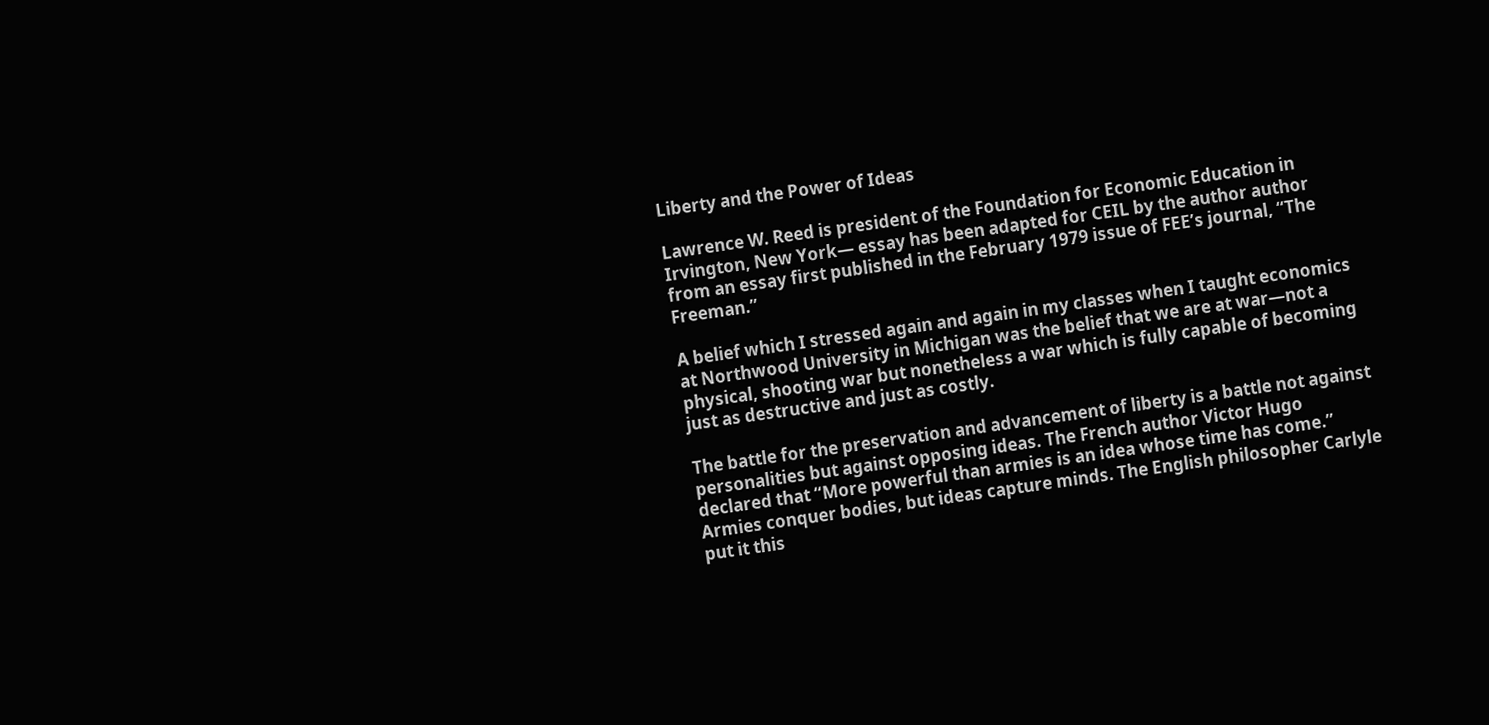Liberty and the Power of Ideas

Lawrence W. Reed is president of the Foundation for Economic Education in Irvington, New York— essay has been adapted for CEIL by the author author from an essay first published in the February 1979 issue of FEE’s journal, “The Freeman.”

A belief which I stressed again and again in my classes when I taught economics at Northwood University in Michigan was the belief that we are at war—not a physical, shooting war but nonetheless a war which is fully capable of becoming just as destructive and just as costly.

The battle for the preservation and advancement of liberty is a battle not against personalities but against opposing ideas. The French author Victor Hugo declared that “More powerful than armies is an idea whose time has come.” Armies conquer bodies, but ideas capture minds. The English philosopher Carlyle put it this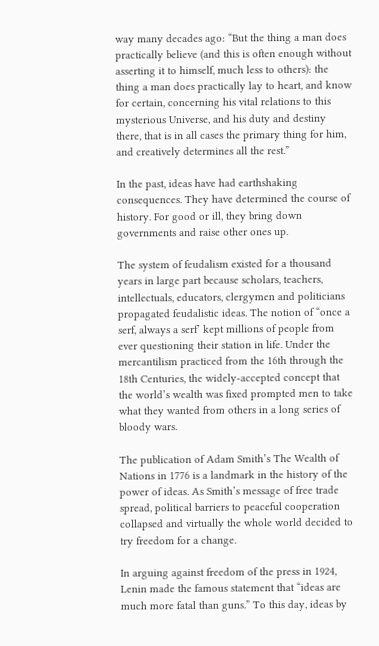way many decades ago: “But the thing a man does practically believe (and this is often enough without asserting it to himself, much less to others): the thing a man does practically lay to heart, and know for certain, concerning his vital relations to this mysterious Universe, and his duty and destiny there, that is in all cases the primary thing for him, and creatively determines all the rest.”

In the past, ideas have had earthshaking consequences. They have determined the course of history. For good or ill, they bring down governments and raise other ones up.

The system of feudalism existed for a thousand years in large part because scholars, teachers, intellectuals, educators, clergymen and politicians propagated feudalistic ideas. The notion of “once a serf, always a serf’ kept millions of people from ever questioning their station in life. Under the mercantilism practiced from the 16th through the 18th Centuries, the widely-accepted concept that the world’s wealth was fixed prompted men to take what they wanted from others in a long series of bloody wars.

The publication of Adam Smith’s The Wealth of Nations in 1776 is a landmark in the history of the power of ideas. As Smith’s message of free trade spread, political barriers to peaceful cooperation collapsed and virtually the whole world decided to try freedom for a change.

In arguing against freedom of the press in 1924, Lenin made the famous statement that “ideas are much more fatal than guns.” To this day, ideas by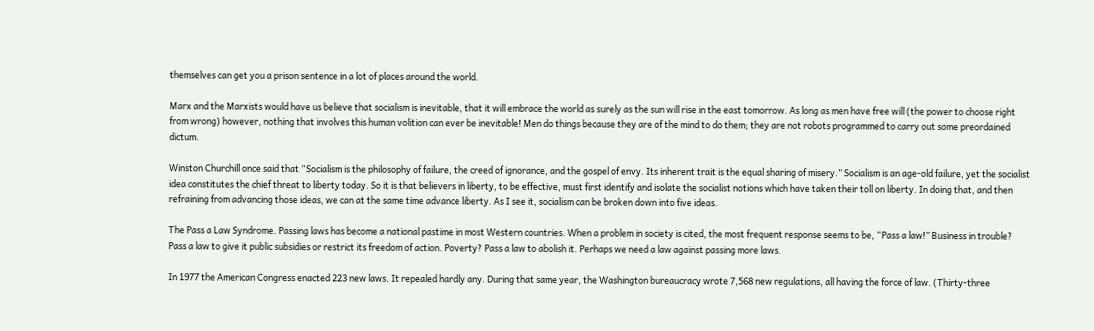themselves can get you a prison sentence in a lot of places around the world.

Marx and the Marxists would have us believe that socialism is inevitable, that it will embrace the world as surely as the sun will rise in the east tomorrow. As long as men have free will (the power to choose right from wrong) however, nothing that involves this human volition can ever be inevitable! Men do things because they are of the mind to do them; they are not robots programmed to carry out some preordained dictum.

Winston Churchill once said that “Socialism is the philosophy of failure, the creed of ignorance, and the gospel of envy. Its inherent trait is the equal sharing of misery.” Socialism is an age-old failure, yet the socialist idea constitutes the chief threat to liberty today. So it is that believers in liberty, to be effective, must first identify and isolate the socialist notions which have taken their toll on liberty. In doing that, and then refraining from advancing those ideas, we can at the same time advance liberty. As I see it, socialism can be broken down into five ideas.

The Pass a Law Syndrome. Passing laws has become a national pastime in most Western countries. When a problem in society is cited, the most frequent response seems to be, “Pass a law!” Business in trouble? Pass a law to give it public subsidies or restrict its freedom of action. Poverty? Pass a law to abolish it. Perhaps we need a law against passing more laws.

In 1977 the American Congress enacted 223 new laws. It repealed hardly any. During that same year, the Washington bureaucracy wrote 7,568 new regulations, all having the force of law. (Thirty-three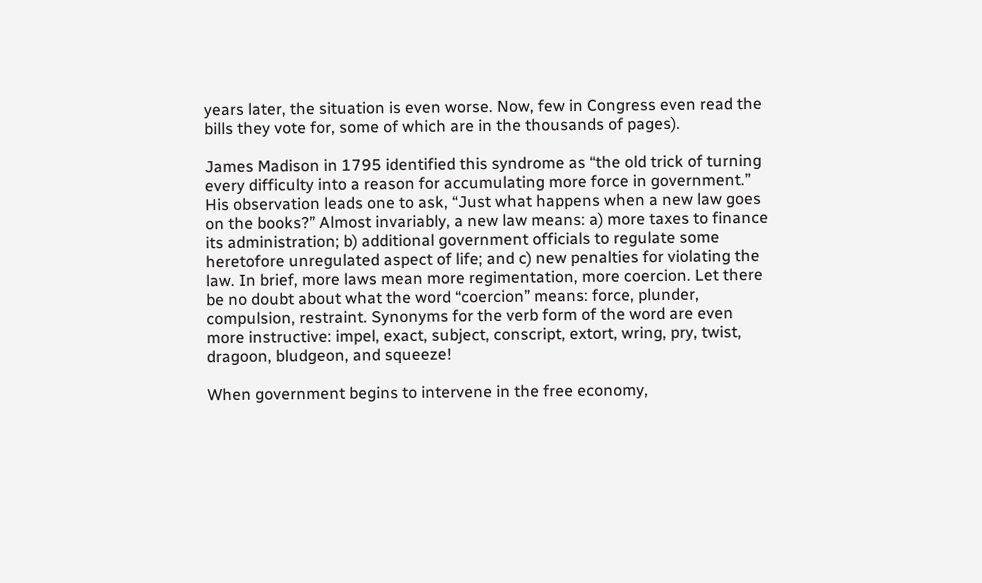years later, the situation is even worse. Now, few in Congress even read the bills they vote for, some of which are in the thousands of pages).

James Madison in 1795 identified this syndrome as “the old trick of turning every difficulty into a reason for accumulating more force in government.” His observation leads one to ask, “Just what happens when a new law goes on the books?” Almost invariably, a new law means: a) more taxes to finance its administration; b) additional government officials to regulate some heretofore unregulated aspect of life; and c) new penalties for violating the law. In brief, more laws mean more regimentation, more coercion. Let there be no doubt about what the word “coercion” means: force, plunder, compulsion, restraint. Synonyms for the verb form of the word are even more instructive: impel, exact, subject, conscript, extort, wring, pry, twist, dragoon, bludgeon, and squeeze!

When government begins to intervene in the free economy,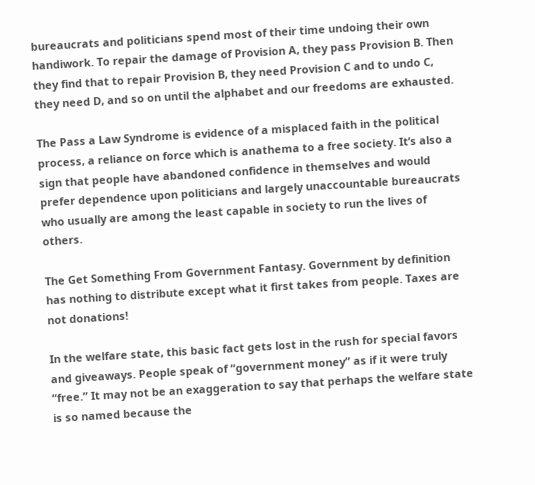bureaucrats and politicians spend most of their time undoing their own handiwork. To repair the damage of Provision A, they pass Provision B. Then they find that to repair Provision B, they need Provision C and to undo C, they need D, and so on until the alphabet and our freedoms are exhausted.

The Pass a Law Syndrome is evidence of a misplaced faith in the political process, a reliance on force which is anathema to a free society. It’s also a sign that people have abandoned confidence in themselves and would prefer dependence upon politicians and largely unaccountable bureaucrats who usually are among the least capable in society to run the lives of others.

The Get Something From Government Fantasy. Government by definition has nothing to distribute except what it first takes from people. Taxes are not donations!

In the welfare state, this basic fact gets lost in the rush for special favors and giveaways. People speak of “government money” as if it were truly “free.” It may not be an exaggeration to say that perhaps the welfare state is so named because the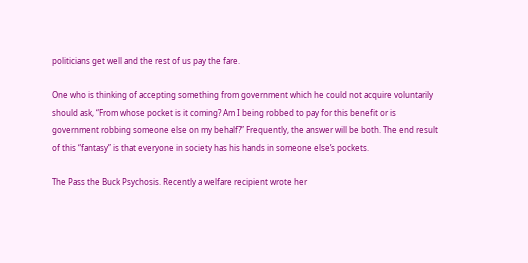politicians get well and the rest of us pay the fare.

One who is thinking of accepting something from government which he could not acquire voluntarily should ask, “From whose pocket is it coming? Am I being robbed to pay for this benefit or is government robbing someone else on my behalf?” Frequently, the answer will be both. The end result of this “fantasy” is that everyone in society has his hands in someone else’s pockets.

The Pass the Buck Psychosis. Recently a welfare recipient wrote her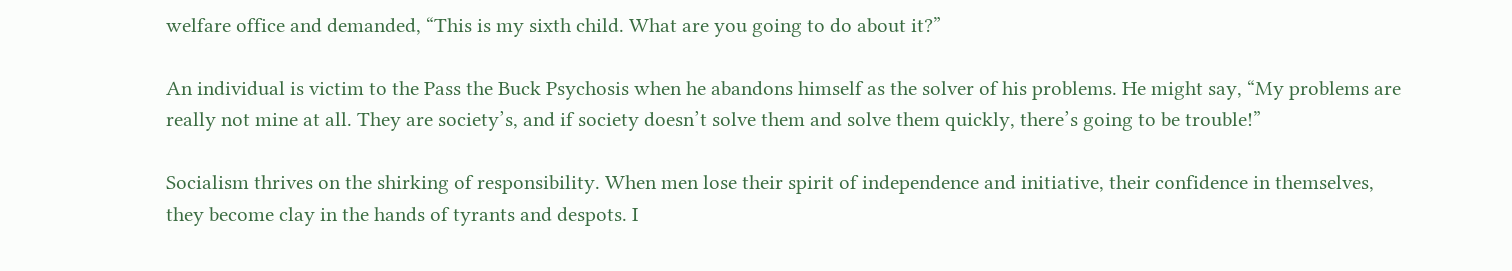welfare office and demanded, “This is my sixth child. What are you going to do about it?”

An individual is victim to the Pass the Buck Psychosis when he abandons himself as the solver of his problems. He might say, “My problems are really not mine at all. They are society’s, and if society doesn’t solve them and solve them quickly, there’s going to be trouble!”

Socialism thrives on the shirking of responsibility. When men lose their spirit of independence and initiative, their confidence in themselves, they become clay in the hands of tyrants and despots. I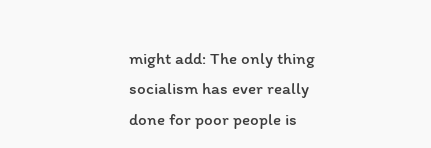might add: The only thing socialism has ever really done for poor people is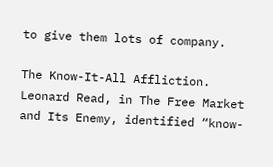to give them lots of company.

The Know-It-All Affliction. Leonard Read, in The Free Market and Its Enemy, identified “know-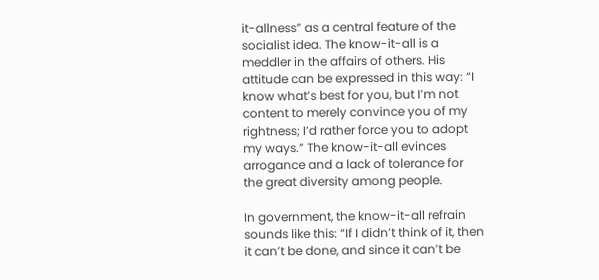it-allness” as a central feature of the socialist idea. The know-it-all is a meddler in the affairs of others. His attitude can be expressed in this way: “I know what’s best for you, but I’m not content to merely convince you of my rightness; I’d rather force you to adopt my ways.” The know-it-all evinces arrogance and a lack of tolerance for the great diversity among people.

In government, the know-it-all refrain sounds like this: “If I didn’t think of it, then it can’t be done, and since it can’t be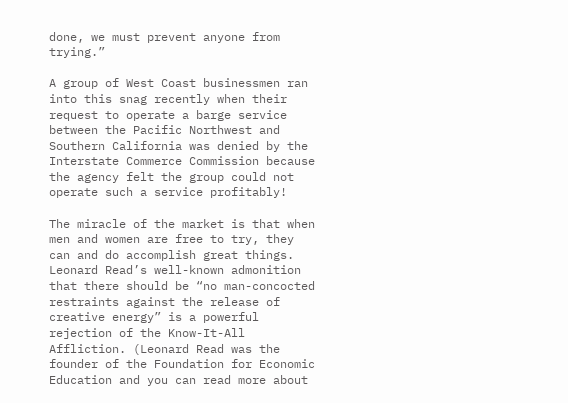done, we must prevent anyone from trying.”

A group of West Coast businessmen ran into this snag recently when their request to operate a barge service between the Pacific Northwest and Southern California was denied by the Interstate Commerce Commission because the agency felt the group could not operate such a service profitably!

The miracle of the market is that when men and women are free to try, they can and do accomplish great things. Leonard Read’s well-known admonition that there should be “no man-concocted restraints against the release of creative energy” is a powerful rejection of the Know-It-All Affliction. (Leonard Read was the founder of the Foundation for Economic Education and you can read more about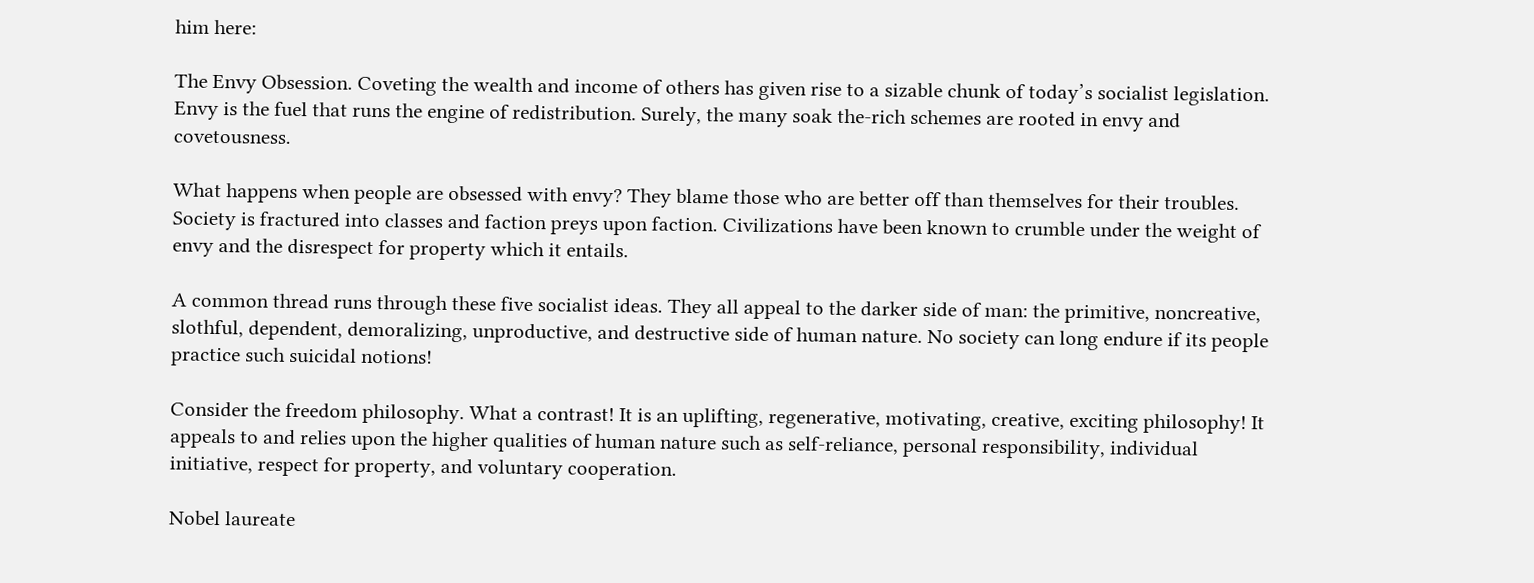him here:

The Envy Obsession. Coveting the wealth and income of others has given rise to a sizable chunk of today’s socialist legislation. Envy is the fuel that runs the engine of redistribution. Surely, the many soak the-rich schemes are rooted in envy and covetousness.

What happens when people are obsessed with envy? They blame those who are better off than themselves for their troubles. Society is fractured into classes and faction preys upon faction. Civilizations have been known to crumble under the weight of envy and the disrespect for property which it entails.

A common thread runs through these five socialist ideas. They all appeal to the darker side of man: the primitive, noncreative, slothful, dependent, demoralizing, unproductive, and destructive side of human nature. No society can long endure if its people practice such suicidal notions!

Consider the freedom philosophy. What a contrast! It is an uplifting, regenerative, motivating, creative, exciting philosophy! It appeals to and relies upon the higher qualities of human nature such as self-reliance, personal responsibility, individual initiative, respect for property, and voluntary cooperation.

Nobel laureate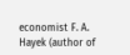economist F. A. Hayek (author of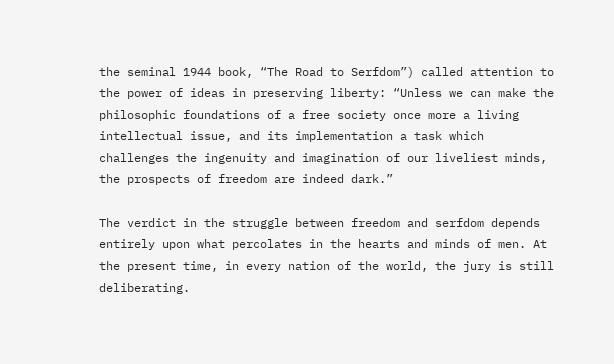the seminal 1944 book, “The Road to Serfdom”) called attention to the power of ideas in preserving liberty: “Unless we can make the philosophic foundations of a free society once more a living intellectual issue, and its implementation a task which challenges the ingenuity and imagination of our liveliest minds, the prospects of freedom are indeed dark.”

The verdict in the struggle between freedom and serfdom depends entirely upon what percolates in the hearts and minds of men. At the present time, in every nation of the world, the jury is still deliberating.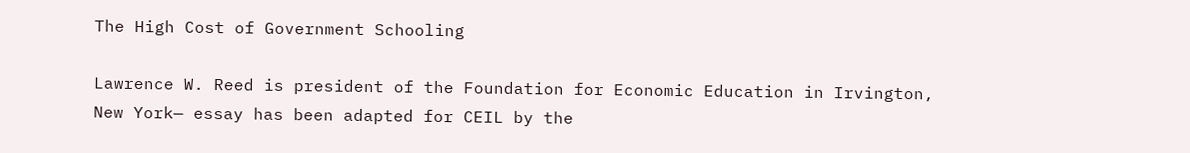The High Cost of Government Schooling

Lawrence W. Reed is president of the Foundation for Economic Education in Irvington, New York— essay has been adapted for CEIL by the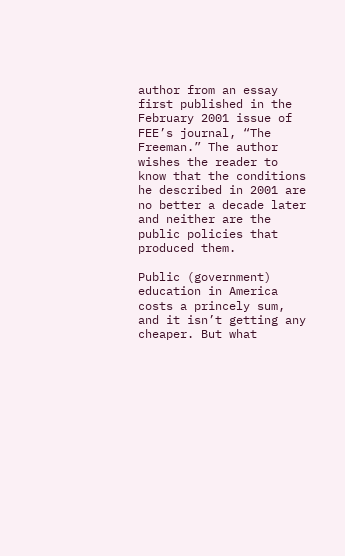author from an essay first published in the February 2001 issue of FEE’s journal, “The Freeman.” The author wishes the reader to know that the conditions he described in 2001 are no better a decade later and neither are the public policies that produced them.

Public (government) education in America costs a princely sum, and it isn’t getting any cheaper. But what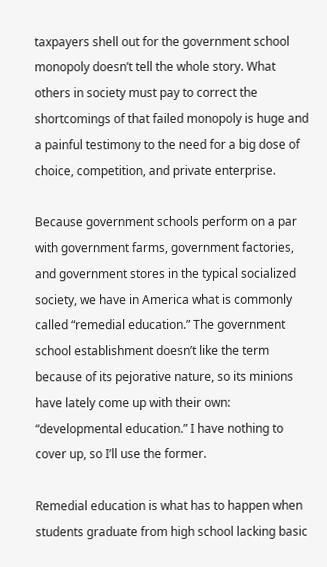taxpayers shell out for the government school monopoly doesn’t tell the whole story. What others in society must pay to correct the shortcomings of that failed monopoly is huge and a painful testimony to the need for a big dose of choice, competition, and private enterprise.

Because government schools perform on a par with government farms, government factories, and government stores in the typical socialized society, we have in America what is commonly called “remedial education.” The government school establishment doesn’t like the term because of its pejorative nature, so its minions have lately come up with their own: “developmental education.” I have nothing to cover up, so I’ll use the former.

Remedial education is what has to happen when students graduate from high school lacking basic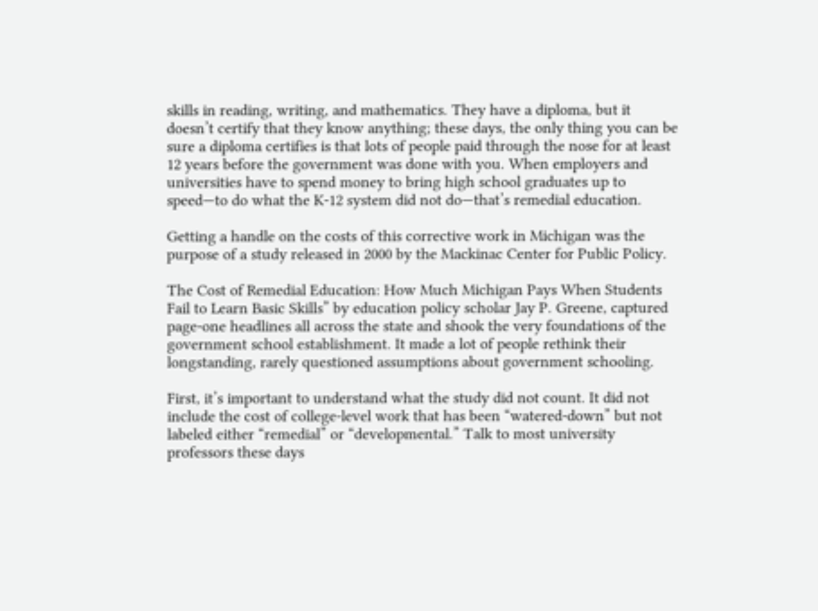skills in reading, writing, and mathematics. They have a diploma, but it doesn’t certify that they know anything; these days, the only thing you can be sure a diploma certifies is that lots of people paid through the nose for at least 12 years before the government was done with you. When employers and universities have to spend money to bring high school graduates up to speed—to do what the K-12 system did not do—that’s remedial education.

Getting a handle on the costs of this corrective work in Michigan was the purpose of a study released in 2000 by the Mackinac Center for Public Policy.

The Cost of Remedial Education: How Much Michigan Pays When Students Fail to Learn Basic Skills” by education policy scholar Jay P. Greene, captured page-one headlines all across the state and shook the very foundations of the government school establishment. It made a lot of people rethink their longstanding, rarely questioned assumptions about government schooling.

First, it’s important to understand what the study did not count. It did not include the cost of college-level work that has been “watered-down” but not labeled either “remedial” or “developmental.” Talk to most university professors these days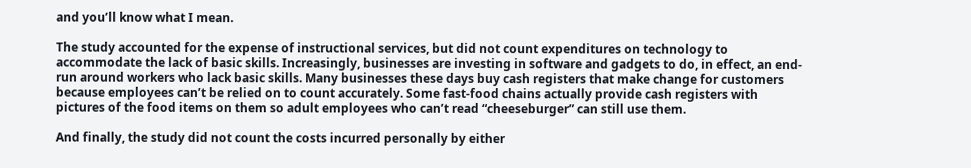and you’ll know what I mean.

The study accounted for the expense of instructional services, but did not count expenditures on technology to accommodate the lack of basic skills. Increasingly, businesses are investing in software and gadgets to do, in effect, an end-run around workers who lack basic skills. Many businesses these days buy cash registers that make change for customers because employees can’t be relied on to count accurately. Some fast-food chains actually provide cash registers with pictures of the food items on them so adult employees who can’t read “cheeseburger” can still use them.

And finally, the study did not count the costs incurred personally by either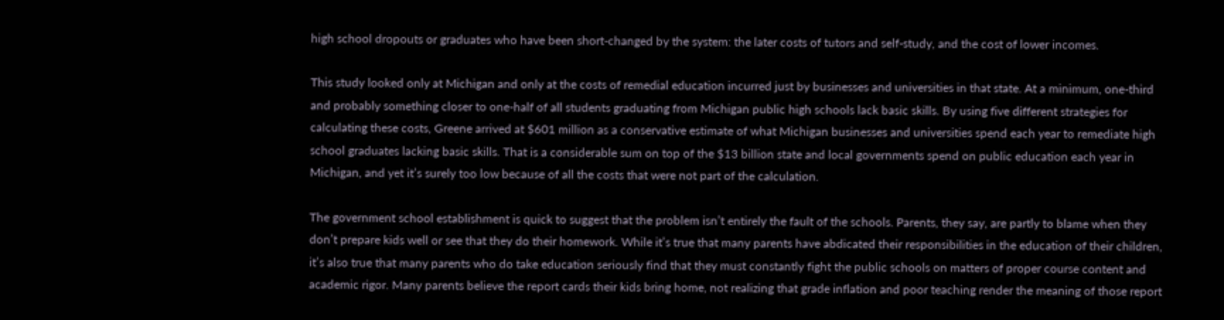high school dropouts or graduates who have been short-changed by the system: the later costs of tutors and self-study, and the cost of lower incomes.

This study looked only at Michigan and only at the costs of remedial education incurred just by businesses and universities in that state. At a minimum, one-third and probably something closer to one-half of all students graduating from Michigan public high schools lack basic skills. By using five different strategies for calculating these costs, Greene arrived at $601 million as a conservative estimate of what Michigan businesses and universities spend each year to remediate high school graduates lacking basic skills. That is a considerable sum on top of the $13 billion state and local governments spend on public education each year in Michigan, and yet it’s surely too low because of all the costs that were not part of the calculation.

The government school establishment is quick to suggest that the problem isn’t entirely the fault of the schools. Parents, they say, are partly to blame when they don’t prepare kids well or see that they do their homework. While it’s true that many parents have abdicated their responsibilities in the education of their children, it’s also true that many parents who do take education seriously find that they must constantly fight the public schools on matters of proper course content and academic rigor. Many parents believe the report cards their kids bring home, not realizing that grade inflation and poor teaching render the meaning of those report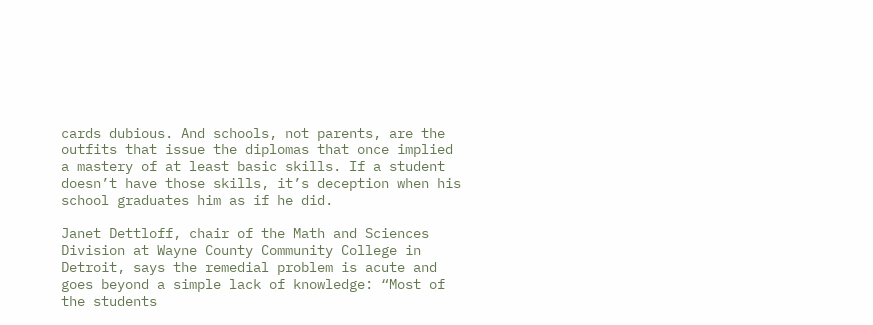cards dubious. And schools, not parents, are the outfits that issue the diplomas that once implied a mastery of at least basic skills. If a student doesn’t have those skills, it’s deception when his school graduates him as if he did.

Janet Dettloff, chair of the Math and Sciences Division at Wayne County Community College in Detroit, says the remedial problem is acute and goes beyond a simple lack of knowledge: “Most of the students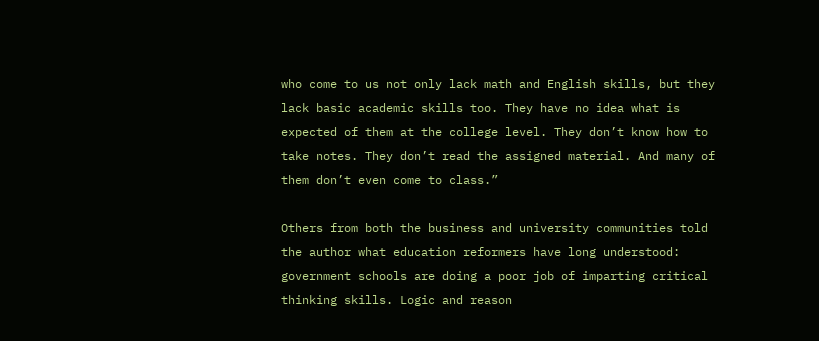who come to us not only lack math and English skills, but they lack basic academic skills too. They have no idea what is expected of them at the college level. They don’t know how to take notes. They don’t read the assigned material. And many of them don’t even come to class.”

Others from both the business and university communities told the author what education reformers have long understood: government schools are doing a poor job of imparting critical thinking skills. Logic and reason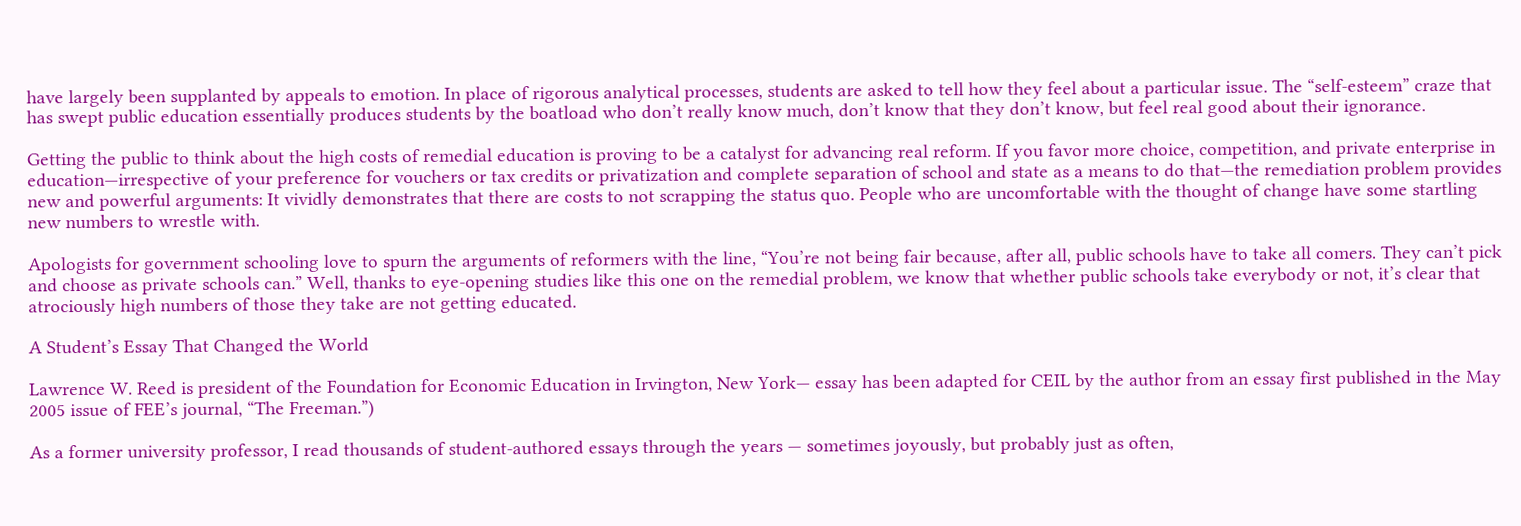have largely been supplanted by appeals to emotion. In place of rigorous analytical processes, students are asked to tell how they feel about a particular issue. The “self-esteem” craze that has swept public education essentially produces students by the boatload who don’t really know much, don’t know that they don’t know, but feel real good about their ignorance.

Getting the public to think about the high costs of remedial education is proving to be a catalyst for advancing real reform. If you favor more choice, competition, and private enterprise in education—irrespective of your preference for vouchers or tax credits or privatization and complete separation of school and state as a means to do that—the remediation problem provides new and powerful arguments: It vividly demonstrates that there are costs to not scrapping the status quo. People who are uncomfortable with the thought of change have some startling new numbers to wrestle with.

Apologists for government schooling love to spurn the arguments of reformers with the line, “You’re not being fair because, after all, public schools have to take all comers. They can’t pick and choose as private schools can.” Well, thanks to eye-opening studies like this one on the remedial problem, we know that whether public schools take everybody or not, it’s clear that atrociously high numbers of those they take are not getting educated.

A Student’s Essay That Changed the World

Lawrence W. Reed is president of the Foundation for Economic Education in Irvington, New York— essay has been adapted for CEIL by the author from an essay first published in the May 2005 issue of FEE’s journal, “The Freeman.”)

As a former university professor, I read thousands of student-authored essays through the years — sometimes joyously, but probably just as often,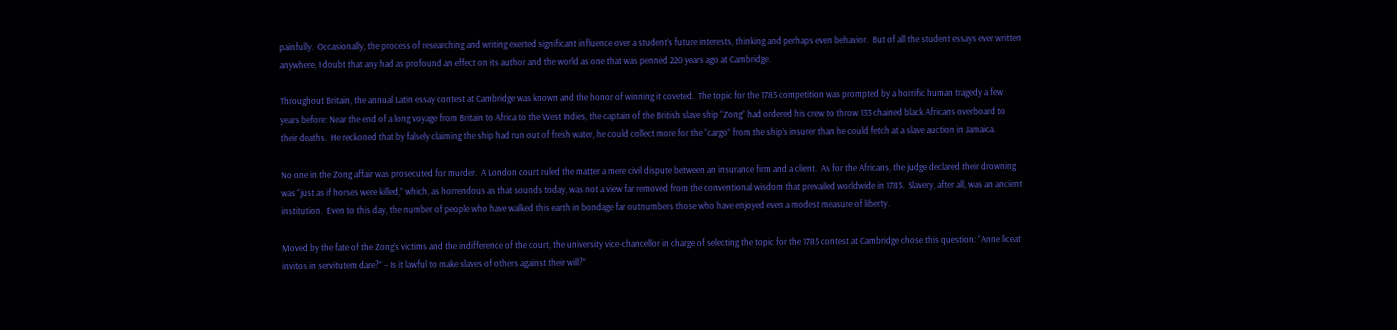painfully.  Occasionally, the process of researching and writing exerted significant influence over a student’s future interests, thinking and perhaps even behavior.  But of all the student essays ever written anywhere, I doubt that any had as profound an effect on its author and the world as one that was penned 220 years ago at Cambridge.

Throughout Britain, the annual Latin essay contest at Cambridge was known and the honor of winning it coveted.  The topic for the 1785 competition was prompted by a horrific human tragedy a few years before: Near the end of a long voyage from Britain to Africa to the West Indies, the captain of the British slave ship “Zong” had ordered his crew to throw 133 chained black Africans overboard to their deaths.  He reckoned that by falsely claiming the ship had run out of fresh water, he could collect more for the “cargo” from the ship’s insurer than he could fetch at a slave auction in Jamaica.

No one in the Zong affair was prosecuted for murder.  A London court ruled the matter a mere civil dispute between an insurance firm and a client.  As for the Africans, the judge declared their drowning was “just as if horses were killed,” which, as horrendous as that sounds today, was not a view far removed from the conventional wisdom that prevailed worldwide in 1785.  Slavery, after all, was an ancient institution.  Even to this day, the number of people who have walked this earth in bondage far outnumbers those who have enjoyed even a modest measure of liberty.

Moved by the fate of the Zong’s victims and the indifference of the court, the university vice-chancellor in charge of selecting the topic for the 1785 contest at Cambridge chose this question: “Anne liceat invitos in servitutem dare?” – Is it lawful to make slaves of others against their will?”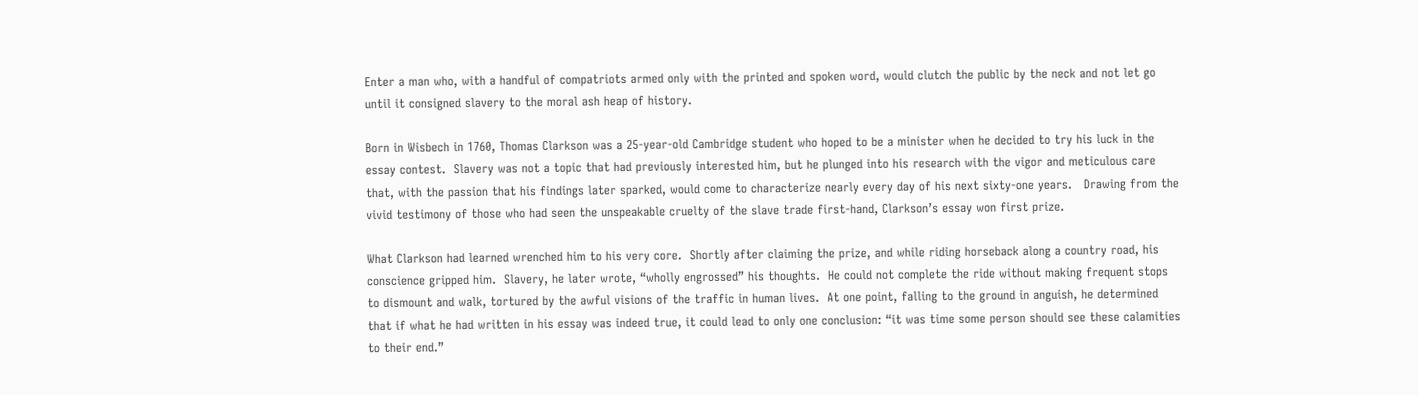Enter a man who, with a handful of compatriots armed only with the printed and spoken word, would clutch the public by the neck and not let go until it consigned slavery to the moral ash heap of history.

Born in Wisbech in 1760, Thomas Clarkson was a 25-year-old Cambridge student who hoped to be a minister when he decided to try his luck in the essay contest.  Slavery was not a topic that had previously interested him, but he plunged into his research with the vigor and meticulous care that, with the passion that his findings later sparked, would come to characterize nearly every day of his next sixty-one years.   Drawing from the vivid testimony of those who had seen the unspeakable cruelty of the slave trade first-hand, Clarkson’s essay won first prize.

What Clarkson had learned wrenched him to his very core.  Shortly after claiming the prize, and while riding horseback along a country road, his conscience gripped him.  Slavery, he later wrote, “wholly engrossed” his thoughts.  He could not complete the ride without making frequent stops to dismount and walk, tortured by the awful visions of the traffic in human lives.  At one point, falling to the ground in anguish, he determined that if what he had written in his essay was indeed true, it could lead to only one conclusion: “it was time some person should see these calamities to their end.”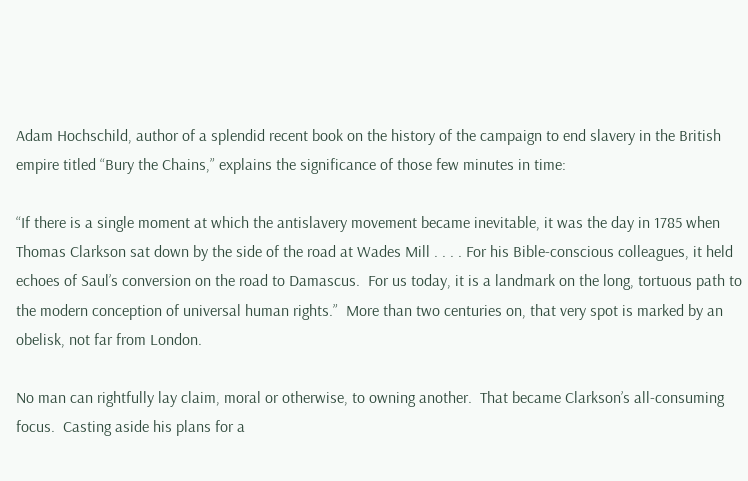Adam Hochschild, author of a splendid recent book on the history of the campaign to end slavery in the British empire titled “Bury the Chains,” explains the significance of those few minutes in time:

“If there is a single moment at which the antislavery movement became inevitable, it was the day in 1785 when Thomas Clarkson sat down by the side of the road at Wades Mill . . . . For his Bible-conscious colleagues, it held echoes of Saul’s conversion on the road to Damascus.  For us today, it is a landmark on the long, tortuous path to the modern conception of universal human rights.”  More than two centuries on, that very spot is marked by an obelisk, not far from London.

No man can rightfully lay claim, moral or otherwise, to owning another.  That became Clarkson’s all-consuming focus.  Casting aside his plans for a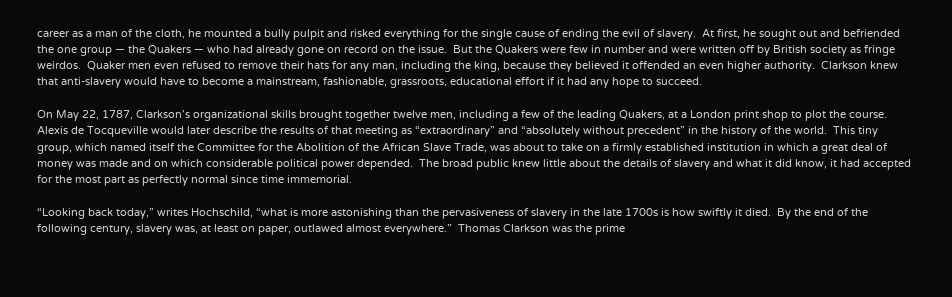career as a man of the cloth, he mounted a bully pulpit and risked everything for the single cause of ending the evil of slavery.  At first, he sought out and befriended the one group — the Quakers — who had already gone on record on the issue.  But the Quakers were few in number and were written off by British society as fringe weirdos.  Quaker men even refused to remove their hats for any man, including the king, because they believed it offended an even higher authority.  Clarkson knew that anti-slavery would have to become a mainstream, fashionable, grassroots, educational effort if it had any hope to succeed.

On May 22, 1787, Clarkson’s organizational skills brought together twelve men, including a few of the leading Quakers, at a London print shop to plot the course.  Alexis de Tocqueville would later describe the results of that meeting as “extraordinary” and “absolutely without precedent” in the history of the world.  This tiny group, which named itself the Committee for the Abolition of the African Slave Trade, was about to take on a firmly established institution in which a great deal of money was made and on which considerable political power depended.  The broad public knew little about the details of slavery and what it did know, it had accepted for the most part as perfectly normal since time immemorial.

“Looking back today,” writes Hochschild, “what is more astonishing than the pervasiveness of slavery in the late 1700s is how swiftly it died.  By the end of the following century, slavery was, at least on paper, outlawed almost everywhere.”  Thomas Clarkson was the prime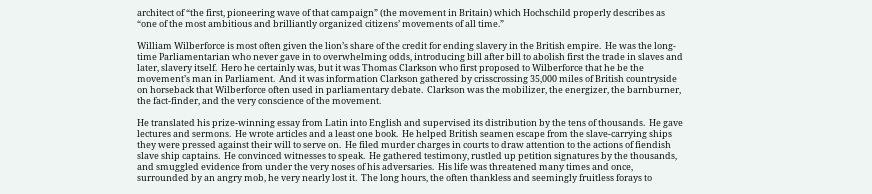architect of “the first, pioneering wave of that campaign” (the movement in Britain) which Hochschild properly describes as “one of the most ambitious and brilliantly organized citizens’ movements of all time.”

William Wilberforce is most often given the lion’s share of the credit for ending slavery in the British empire.  He was the long-time Parliamentarian who never gave in to overwhelming odds, introducing bill after bill to abolish first the trade in slaves and later, slavery itself.  Hero he certainly was, but it was Thomas Clarkson who first proposed to Wilberforce that he be the movement’s man in Parliament.  And it was information Clarkson gathered by crisscrossing 35,000 miles of British countryside on horseback that Wilberforce often used in parliamentary debate.  Clarkson was the mobilizer, the energizer, the barnburner, the fact-finder, and the very conscience of the movement.

He translated his prize-winning essay from Latin into English and supervised its distribution by the tens of thousands.  He gave lectures and sermons.  He wrote articles and a least one book.  He helped British seamen escape from the slave-carrying ships they were pressed against their will to serve on.  He filed murder charges in courts to draw attention to the actions of fiendish slave ship captains.  He convinced witnesses to speak.  He gathered testimony, rustled up petition signatures by the thousands, and smuggled evidence from under the very noses of his adversaries.  His life was threatened many times and once, surrounded by an angry mob, he very nearly lost it.  The long hours, the often thankless and seemingly fruitless forays to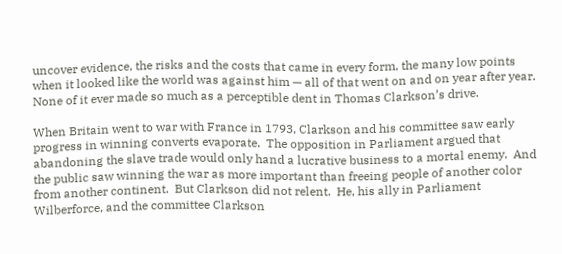uncover evidence, the risks and the costs that came in every form, the many low points when it looked like the world was against him — all of that went on and on year after year.  None of it ever made so much as a perceptible dent in Thomas Clarkson’s drive.

When Britain went to war with France in 1793, Clarkson and his committee saw early progress in winning converts evaporate.  The opposition in Parliament argued that abandoning the slave trade would only hand a lucrative business to a mortal enemy.  And the public saw winning the war as more important than freeing people of another color from another continent.  But Clarkson did not relent.  He, his ally in Parliament Wilberforce, and the committee Clarkson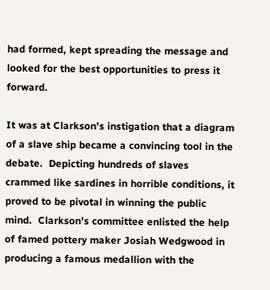had formed, kept spreading the message and looked for the best opportunities to press it forward.

It was at Clarkson’s instigation that a diagram of a slave ship became a convincing tool in the debate.  Depicting hundreds of slaves crammed like sardines in horrible conditions, it proved to be pivotal in winning the public mind.  Clarkson’s committee enlisted the help of famed pottery maker Josiah Wedgwood in producing a famous medallion with the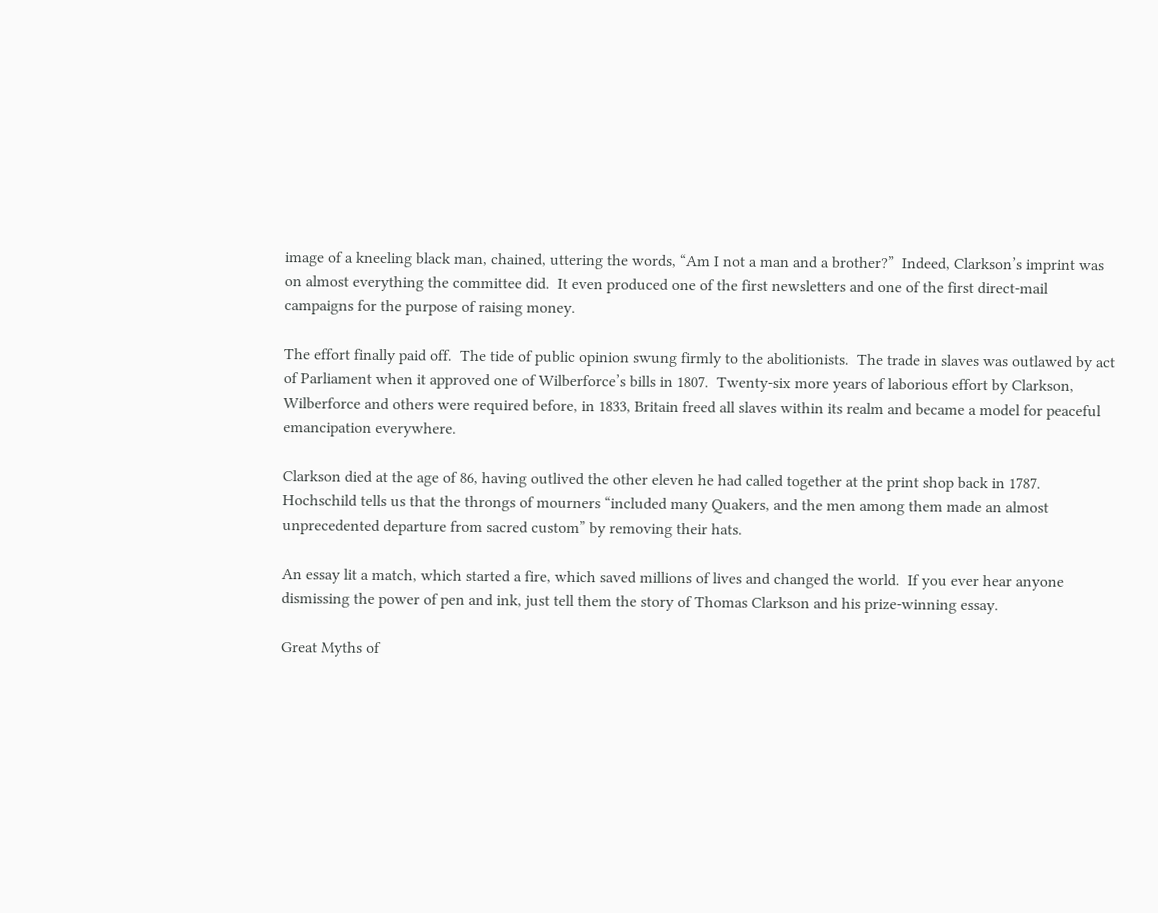image of a kneeling black man, chained, uttering the words, “Am I not a man and a brother?”  Indeed, Clarkson’s imprint was on almost everything the committee did.  It even produced one of the first newsletters and one of the first direct-mail campaigns for the purpose of raising money.

The effort finally paid off.  The tide of public opinion swung firmly to the abolitionists.  The trade in slaves was outlawed by act of Parliament when it approved one of Wilberforce’s bills in 1807.  Twenty-six more years of laborious effort by Clarkson, Wilberforce and others were required before, in 1833, Britain freed all slaves within its realm and became a model for peaceful emancipation everywhere.

Clarkson died at the age of 86, having outlived the other eleven he had called together at the print shop back in 1787.  Hochschild tells us that the throngs of mourners “included many Quakers, and the men among them made an almost unprecedented departure from sacred custom” by removing their hats.

An essay lit a match, which started a fire, which saved millions of lives and changed the world.  If you ever hear anyone dismissing the power of pen and ink, just tell them the story of Thomas Clarkson and his prize-winning essay.

Great Myths of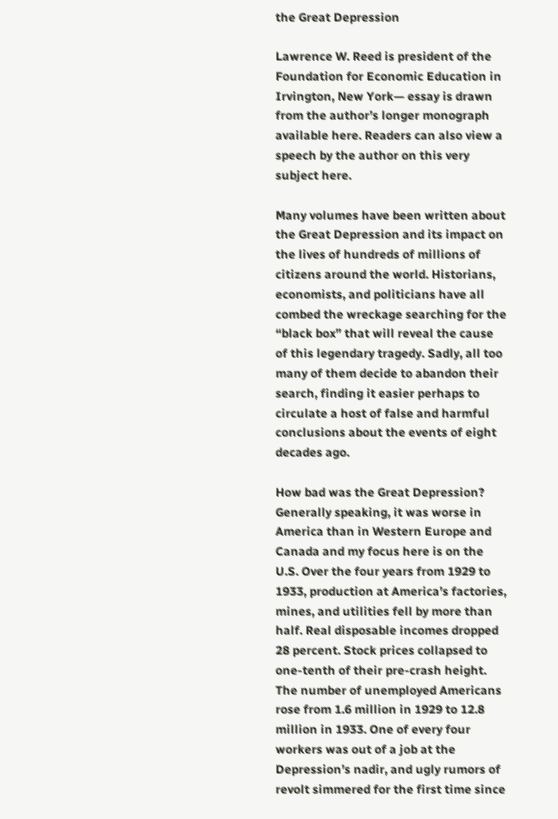the Great Depression

Lawrence W. Reed is president of the Foundation for Economic Education in Irvington, New York— essay is drawn from the author’s longer monograph available here. Readers can also view a speech by the author on this very subject here.

Many volumes have been written about the Great Depression and its impact on the lives of hundreds of millions of citizens around the world. Historians, economists, and politicians have all combed the wreckage searching for the “black box” that will reveal the cause of this legendary tragedy. Sadly, all too many of them decide to abandon their search, finding it easier perhaps to circulate a host of false and harmful conclusions about the events of eight decades ago.

How bad was the Great Depression? Generally speaking, it was worse in America than in Western Europe and Canada and my focus here is on the U.S. Over the four years from 1929 to 1933, production at America’s factories, mines, and utilities fell by more than half. Real disposable incomes dropped 28 percent. Stock prices collapsed to one-tenth of their pre-crash height. The number of unemployed Americans rose from 1.6 million in 1929 to 12.8 million in 1933. One of every four workers was out of a job at the Depression’s nadir, and ugly rumors of revolt simmered for the first time since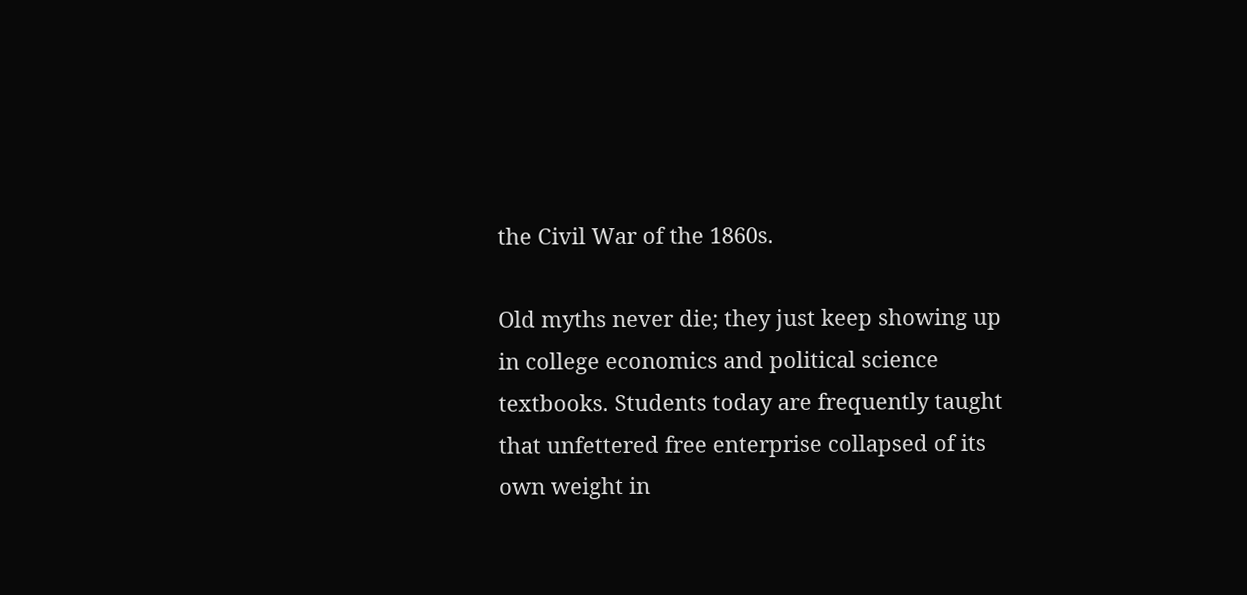the Civil War of the 1860s.

Old myths never die; they just keep showing up in college economics and political science textbooks. Students today are frequently taught that unfettered free enterprise collapsed of its own weight in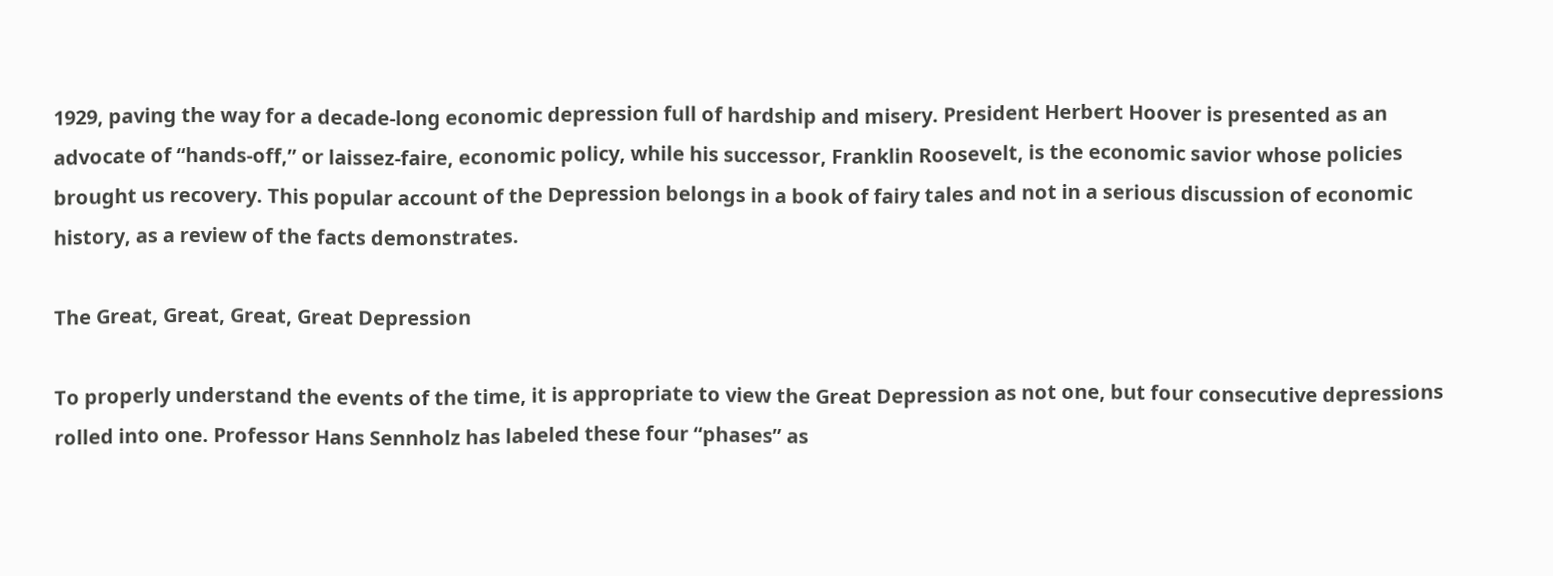1929, paving the way for a decade-long economic depression full of hardship and misery. President Herbert Hoover is presented as an advocate of “hands-off,” or laissez-faire, economic policy, while his successor, Franklin Roosevelt, is the economic savior whose policies brought us recovery. This popular account of the Depression belongs in a book of fairy tales and not in a serious discussion of economic history, as a review of the facts demonstrates.

The Great, Great, Great, Great Depression

To properly understand the events of the time, it is appropriate to view the Great Depression as not one, but four consecutive depressions rolled into one. Professor Hans Sennholz has labeled these four “phases” as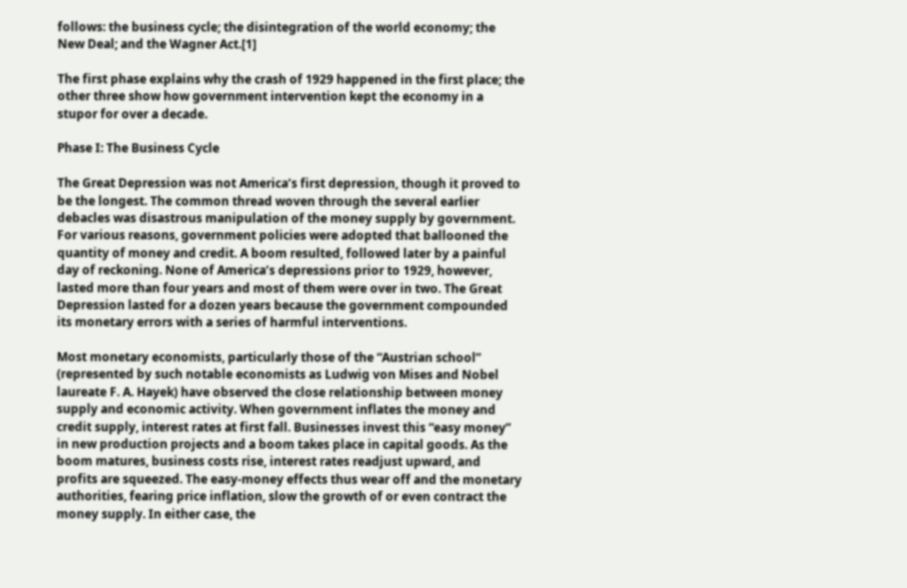follows: the business cycle; the disintegration of the world economy; the New Deal; and the Wagner Act.[1]

The first phase explains why the crash of 1929 happened in the first place; the other three show how government intervention kept the economy in a stupor for over a decade.

Phase I: The Business Cycle

The Great Depression was not America’s first depression, though it proved to be the longest. The common thread woven through the several earlier debacles was disastrous manipulation of the money supply by government. For various reasons, government policies were adopted that ballooned the quantity of money and credit. A boom resulted, followed later by a painful day of reckoning. None of America’s depressions prior to 1929, however, lasted more than four years and most of them were over in two. The Great Depression lasted for a dozen years because the government compounded its monetary errors with a series of harmful interventions.

Most monetary economists, particularly those of the “Austrian school” (represented by such notable economists as Ludwig von Mises and Nobel laureate F. A. Hayek) have observed the close relationship between money supply and economic activity. When government inflates the money and credit supply, interest rates at first fall. Businesses invest this “easy money” in new production projects and a boom takes place in capital goods. As the boom matures, business costs rise, interest rates readjust upward, and profits are squeezed. The easy-money effects thus wear off and the monetary authorities, fearing price inflation, slow the growth of or even contract the money supply. In either case, the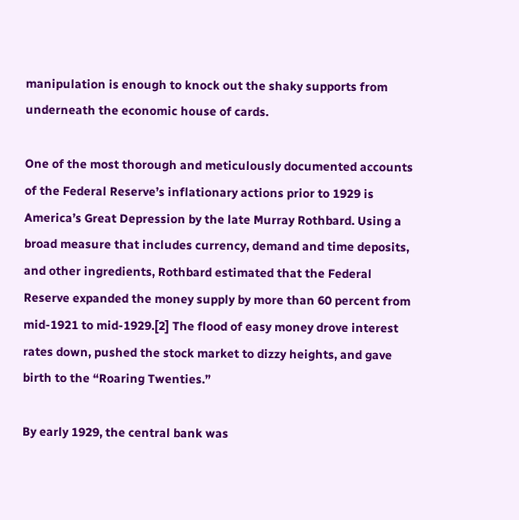manipulation is enough to knock out the shaky supports from underneath the economic house of cards.

One of the most thorough and meticulously documented accounts of the Federal Reserve’s inflationary actions prior to 1929 is America’s Great Depression by the late Murray Rothbard. Using a broad measure that includes currency, demand and time deposits, and other ingredients, Rothbard estimated that the Federal Reserve expanded the money supply by more than 60 percent from mid-1921 to mid-1929.[2] The flood of easy money drove interest rates down, pushed the stock market to dizzy heights, and gave birth to the “Roaring Twenties.”

By early 1929, the central bank was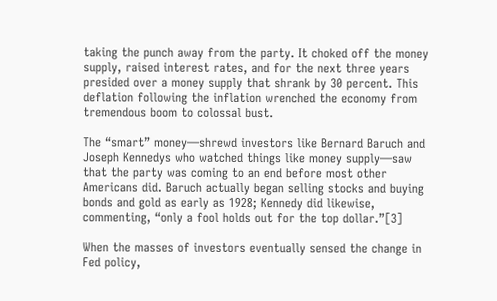taking the punch away from the party. It choked off the money supply, raised interest rates, and for the next three years presided over a money supply that shrank by 30 percent. This deflation following the inflation wrenched the economy from tremendous boom to colossal bust.

The “smart” money—shrewd investors like Bernard Baruch and Joseph Kennedys who watched things like money supply—saw that the party was coming to an end before most other Americans did. Baruch actually began selling stocks and buying bonds and gold as early as 1928; Kennedy did likewise, commenting, “only a fool holds out for the top dollar.”[3]

When the masses of investors eventually sensed the change in Fed policy,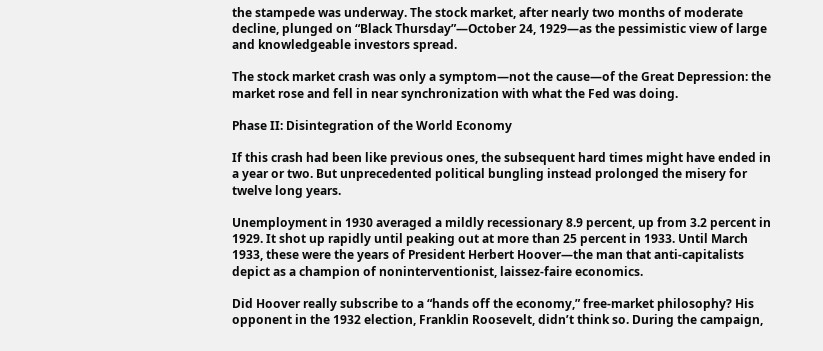the stampede was underway. The stock market, after nearly two months of moderate decline, plunged on “Black Thursday”—October 24, 1929—as the pessimistic view of large and knowledgeable investors spread.

The stock market crash was only a symptom—not the cause—of the Great Depression: the market rose and fell in near synchronization with what the Fed was doing.

Phase II: Disintegration of the World Economy

If this crash had been like previous ones, the subsequent hard times might have ended in a year or two. But unprecedented political bungling instead prolonged the misery for twelve long years.

Unemployment in 1930 averaged a mildly recessionary 8.9 percent, up from 3.2 percent in 1929. It shot up rapidly until peaking out at more than 25 percent in 1933. Until March 1933, these were the years of President Herbert Hoover—the man that anti-capitalists depict as a champion of noninterventionist, laissez-faire economics.

Did Hoover really subscribe to a “hands off the economy,” free-market philosophy? His opponent in the 1932 election, Franklin Roosevelt, didn’t think so. During the campaign,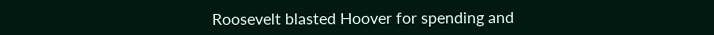Roosevelt blasted Hoover for spending and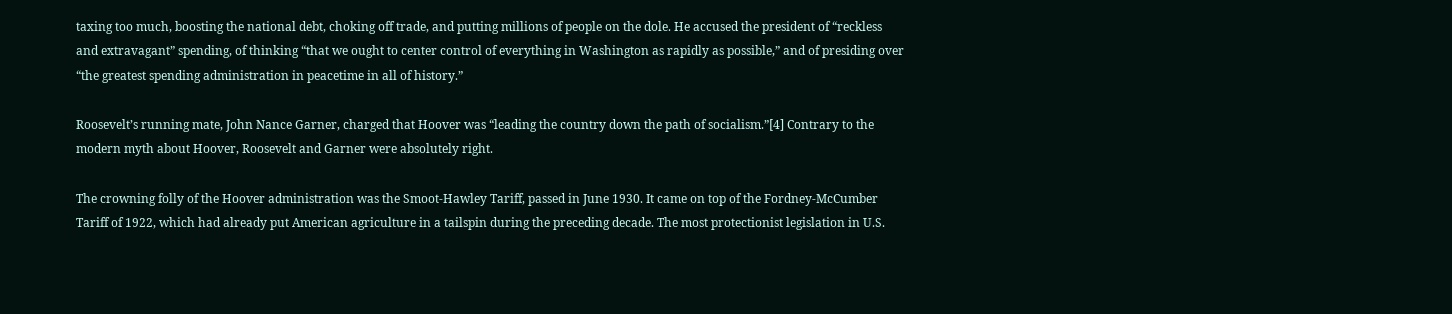taxing too much, boosting the national debt, choking off trade, and putting millions of people on the dole. He accused the president of “reckless and extravagant” spending, of thinking “that we ought to center control of everything in Washington as rapidly as possible,” and of presiding over “the greatest spending administration in peacetime in all of history.”

Roosevelt’s running mate, John Nance Garner, charged that Hoover was “leading the country down the path of socialism.”[4] Contrary to the modern myth about Hoover, Roosevelt and Garner were absolutely right.

The crowning folly of the Hoover administration was the Smoot-Hawley Tariff, passed in June 1930. It came on top of the Fordney-McCumber Tariff of 1922, which had already put American agriculture in a tailspin during the preceding decade. The most protectionist legislation in U.S.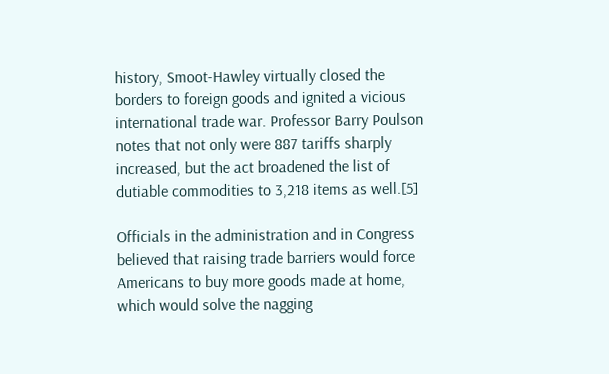history, Smoot-Hawley virtually closed the borders to foreign goods and ignited a vicious international trade war. Professor Barry Poulson notes that not only were 887 tariffs sharply increased, but the act broadened the list of dutiable commodities to 3,218 items as well.[5]

Officials in the administration and in Congress believed that raising trade barriers would force Americans to buy more goods made at home, which would solve the nagging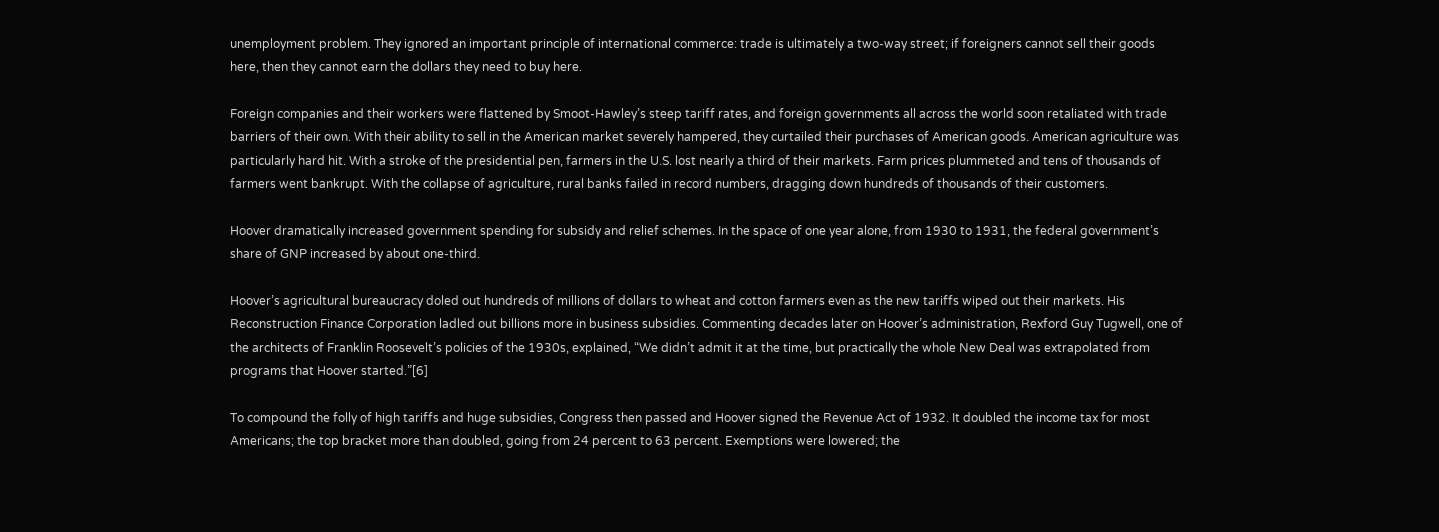unemployment problem. They ignored an important principle of international commerce: trade is ultimately a two-way street; if foreigners cannot sell their goods here, then they cannot earn the dollars they need to buy here.

Foreign companies and their workers were flattened by Smoot-Hawley’s steep tariff rates, and foreign governments all across the world soon retaliated with trade barriers of their own. With their ability to sell in the American market severely hampered, they curtailed their purchases of American goods. American agriculture was particularly hard hit. With a stroke of the presidential pen, farmers in the U.S. lost nearly a third of their markets. Farm prices plummeted and tens of thousands of farmers went bankrupt. With the collapse of agriculture, rural banks failed in record numbers, dragging down hundreds of thousands of their customers.

Hoover dramatically increased government spending for subsidy and relief schemes. In the space of one year alone, from 1930 to 1931, the federal government’s share of GNP increased by about one-third.

Hoover’s agricultural bureaucracy doled out hundreds of millions of dollars to wheat and cotton farmers even as the new tariffs wiped out their markets. His Reconstruction Finance Corporation ladled out billions more in business subsidies. Commenting decades later on Hoover’s administration, Rexford Guy Tugwell, one of the architects of Franklin Roosevelt’s policies of the 1930s, explained, “We didn’t admit it at the time, but practically the whole New Deal was extrapolated from programs that Hoover started.”[6]

To compound the folly of high tariffs and huge subsidies, Congress then passed and Hoover signed the Revenue Act of 1932. It doubled the income tax for most Americans; the top bracket more than doubled, going from 24 percent to 63 percent. Exemptions were lowered; the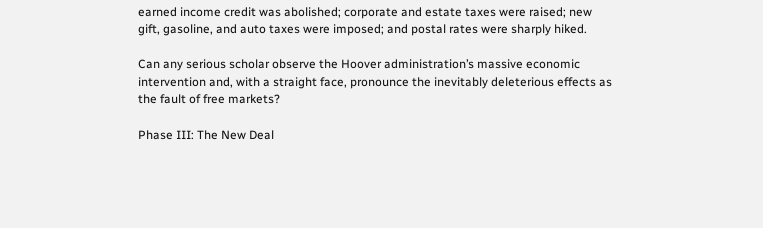earned income credit was abolished; corporate and estate taxes were raised; new gift, gasoline, and auto taxes were imposed; and postal rates were sharply hiked.

Can any serious scholar observe the Hoover administration’s massive economic intervention and, with a straight face, pronounce the inevitably deleterious effects as the fault of free markets?

Phase III: The New Deal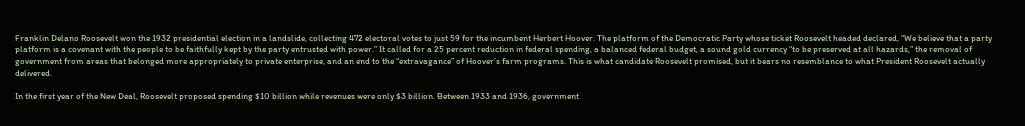Franklin Delano Roosevelt won the 1932 presidential election in a landslide, collecting 472 electoral votes to just 59 for the incumbent Herbert Hoover. The platform of the Democratic Party whose ticket Roosevelt headed declared, “We believe that a party platform is a covenant with the people to be faithfully kept by the party entrusted with power.” It called for a 25 percent reduction in federal spending, a balanced federal budget, a sound gold currency “to be preserved at all hazards,” the removal of government from areas that belonged more appropriately to private enterprise, and an end to the “extravagance” of Hoover’s farm programs. This is what candidate Roosevelt promised, but it bears no resemblance to what President Roosevelt actually delivered.

In the first year of the New Deal, Roosevelt proposed spending $10 billion while revenues were only $3 billion. Between 1933 and 1936, government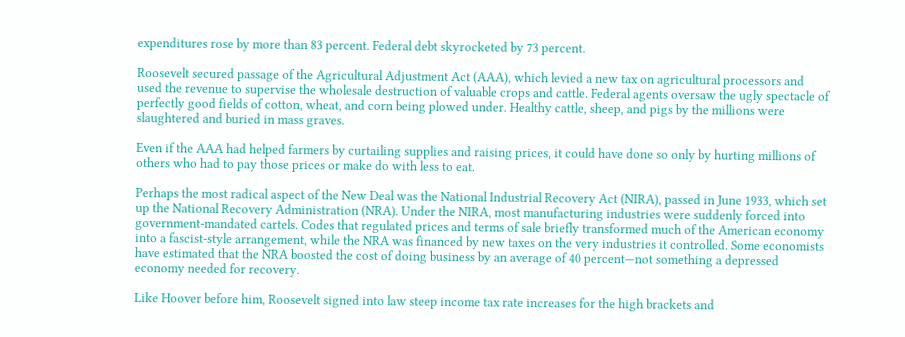expenditures rose by more than 83 percent. Federal debt skyrocketed by 73 percent.

Roosevelt secured passage of the Agricultural Adjustment Act (AAA), which levied a new tax on agricultural processors and used the revenue to supervise the wholesale destruction of valuable crops and cattle. Federal agents oversaw the ugly spectacle of perfectly good fields of cotton, wheat, and corn being plowed under. Healthy cattle, sheep, and pigs by the millions were slaughtered and buried in mass graves.

Even if the AAA had helped farmers by curtailing supplies and raising prices, it could have done so only by hurting millions of others who had to pay those prices or make do with less to eat.

Perhaps the most radical aspect of the New Deal was the National Industrial Recovery Act (NIRA), passed in June 1933, which set up the National Recovery Administration (NRA). Under the NIRA, most manufacturing industries were suddenly forced into government-mandated cartels. Codes that regulated prices and terms of sale briefly transformed much of the American economy into a fascist-style arrangement, while the NRA was financed by new taxes on the very industries it controlled. Some economists have estimated that the NRA boosted the cost of doing business by an average of 40 percent—not something a depressed economy needed for recovery.

Like Hoover before him, Roosevelt signed into law steep income tax rate increases for the high brackets and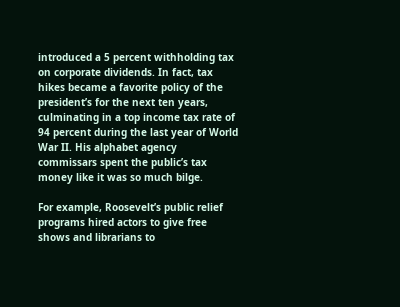introduced a 5 percent withholding tax on corporate dividends. In fact, tax hikes became a favorite policy of the president’s for the next ten years, culminating in a top income tax rate of 94 percent during the last year of World War II. His alphabet agency commissars spent the public’s tax money like it was so much bilge.

For example, Roosevelt’s public relief programs hired actors to give free shows and librarians to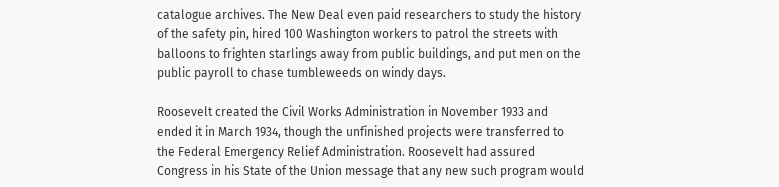catalogue archives. The New Deal even paid researchers to study the history of the safety pin, hired 100 Washington workers to patrol the streets with balloons to frighten starlings away from public buildings, and put men on the public payroll to chase tumbleweeds on windy days.

Roosevelt created the Civil Works Administration in November 1933 and ended it in March 1934, though the unfinished projects were transferred to the Federal Emergency Relief Administration. Roosevelt had assured Congress in his State of the Union message that any new such program would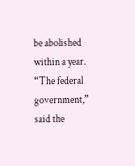be abolished within a year. “The federal government,” said the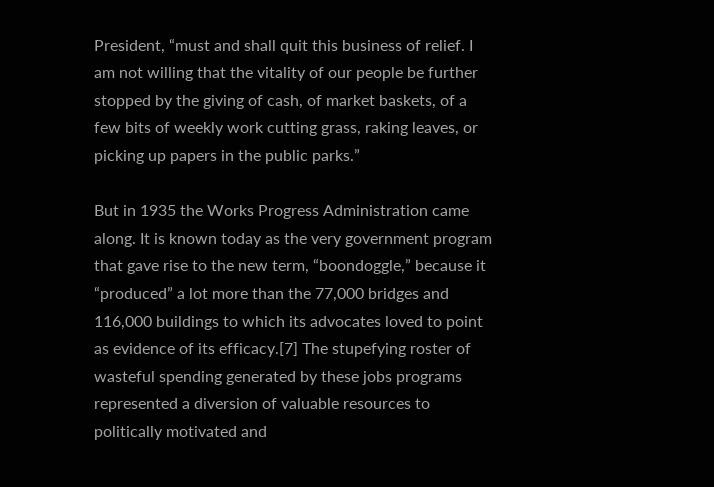President, “must and shall quit this business of relief. I am not willing that the vitality of our people be further stopped by the giving of cash, of market baskets, of a few bits of weekly work cutting grass, raking leaves, or picking up papers in the public parks.”

But in 1935 the Works Progress Administration came along. It is known today as the very government program that gave rise to the new term, “boondoggle,” because it “produced” a lot more than the 77,000 bridges and 116,000 buildings to which its advocates loved to point as evidence of its efficacy.[7] The stupefying roster of wasteful spending generated by these jobs programs represented a diversion of valuable resources to politically motivated and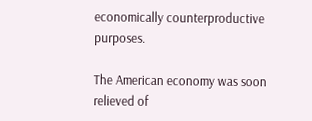economically counterproductive purposes.

The American economy was soon relieved of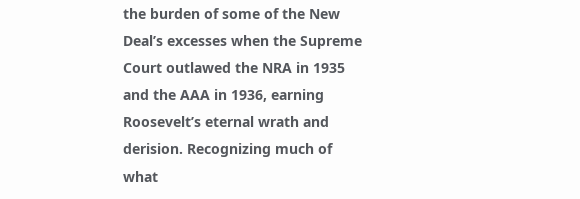the burden of some of the New Deal’s excesses when the Supreme Court outlawed the NRA in 1935 and the AAA in 1936, earning Roosevelt’s eternal wrath and derision. Recognizing much of what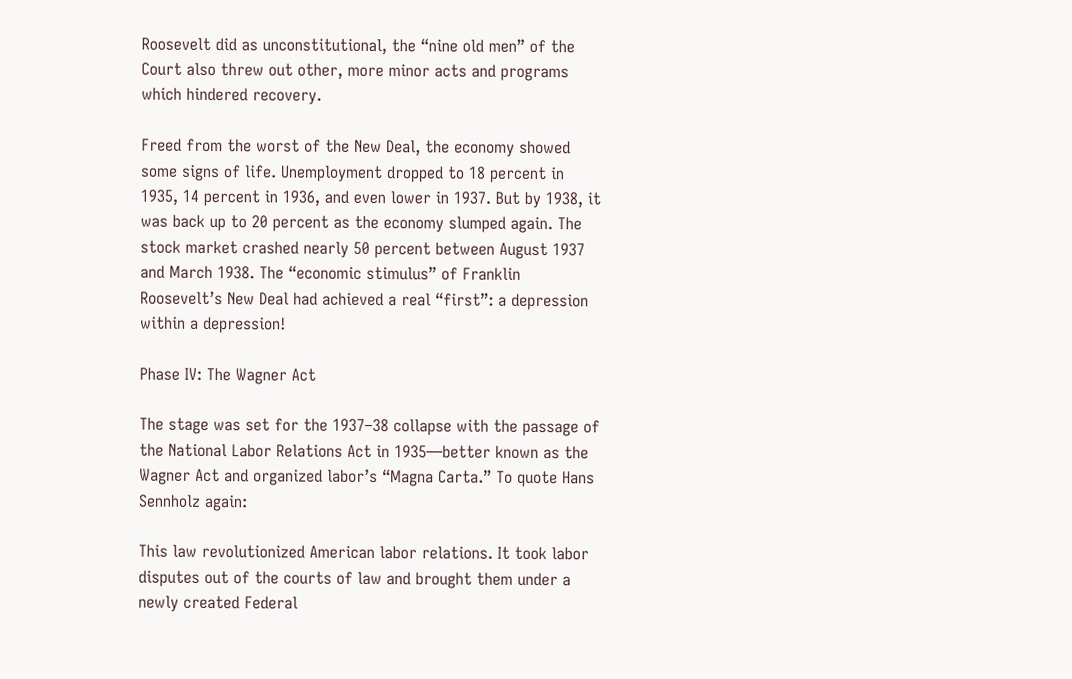Roosevelt did as unconstitutional, the “nine old men” of the Court also threw out other, more minor acts and programs which hindered recovery.

Freed from the worst of the New Deal, the economy showed some signs of life. Unemployment dropped to 18 percent in 1935, 14 percent in 1936, and even lower in 1937. But by 1938, it was back up to 20 percent as the economy slumped again. The stock market crashed nearly 50 percent between August 1937 and March 1938. The “economic stimulus” of Franklin Roosevelt’s New Deal had achieved a real “first”: a depression within a depression!

Phase IV: The Wagner Act

The stage was set for the 1937–38 collapse with the passage of the National Labor Relations Act in 1935—better known as the Wagner Act and organized labor’s “Magna Carta.” To quote Hans Sennholz again:

This law revolutionized American labor relations. It took labor disputes out of the courts of law and brought them under a newly created Federal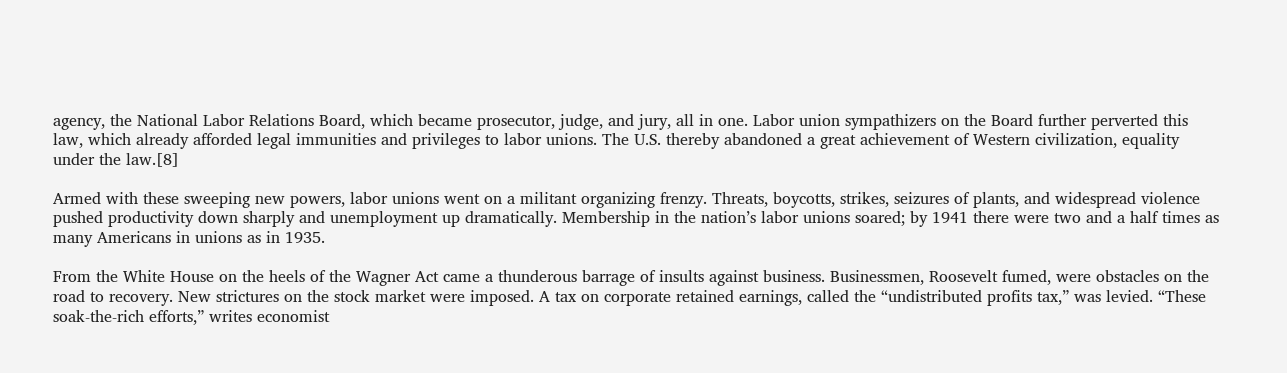agency, the National Labor Relations Board, which became prosecutor, judge, and jury, all in one. Labor union sympathizers on the Board further perverted this law, which already afforded legal immunities and privileges to labor unions. The U.S. thereby abandoned a great achievement of Western civilization, equality under the law.[8]

Armed with these sweeping new powers, labor unions went on a militant organizing frenzy. Threats, boycotts, strikes, seizures of plants, and widespread violence pushed productivity down sharply and unemployment up dramatically. Membership in the nation’s labor unions soared; by 1941 there were two and a half times as many Americans in unions as in 1935.

From the White House on the heels of the Wagner Act came a thunderous barrage of insults against business. Businessmen, Roosevelt fumed, were obstacles on the road to recovery. New strictures on the stock market were imposed. A tax on corporate retained earnings, called the “undistributed profits tax,” was levied. “These soak-the-rich efforts,” writes economist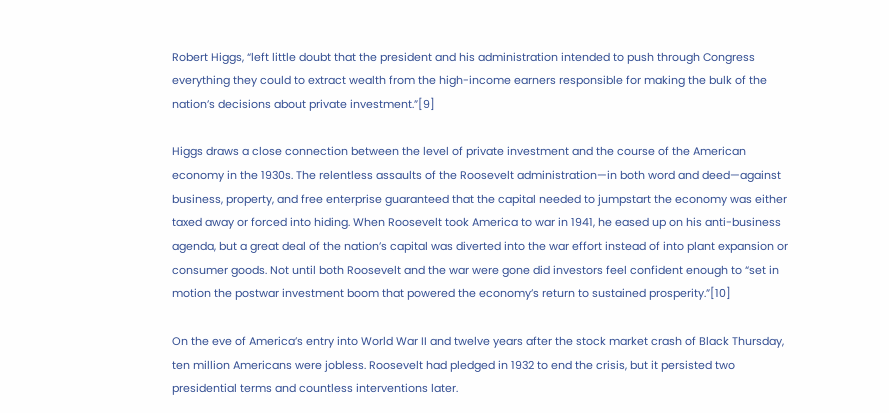Robert Higgs, “left little doubt that the president and his administration intended to push through Congress everything they could to extract wealth from the high-income earners responsible for making the bulk of the nation’s decisions about private investment.”[9]

Higgs draws a close connection between the level of private investment and the course of the American economy in the 1930s. The relentless assaults of the Roosevelt administration—in both word and deed—against business, property, and free enterprise guaranteed that the capital needed to jumpstart the economy was either taxed away or forced into hiding. When Roosevelt took America to war in 1941, he eased up on his anti-business agenda, but a great deal of the nation’s capital was diverted into the war effort instead of into plant expansion or consumer goods. Not until both Roosevelt and the war were gone did investors feel confident enough to “set in motion the postwar investment boom that powered the economy’s return to sustained prosperity.”[10]

On the eve of America’s entry into World War II and twelve years after the stock market crash of Black Thursday, ten million Americans were jobless. Roosevelt had pledged in 1932 to end the crisis, but it persisted two presidential terms and countless interventions later.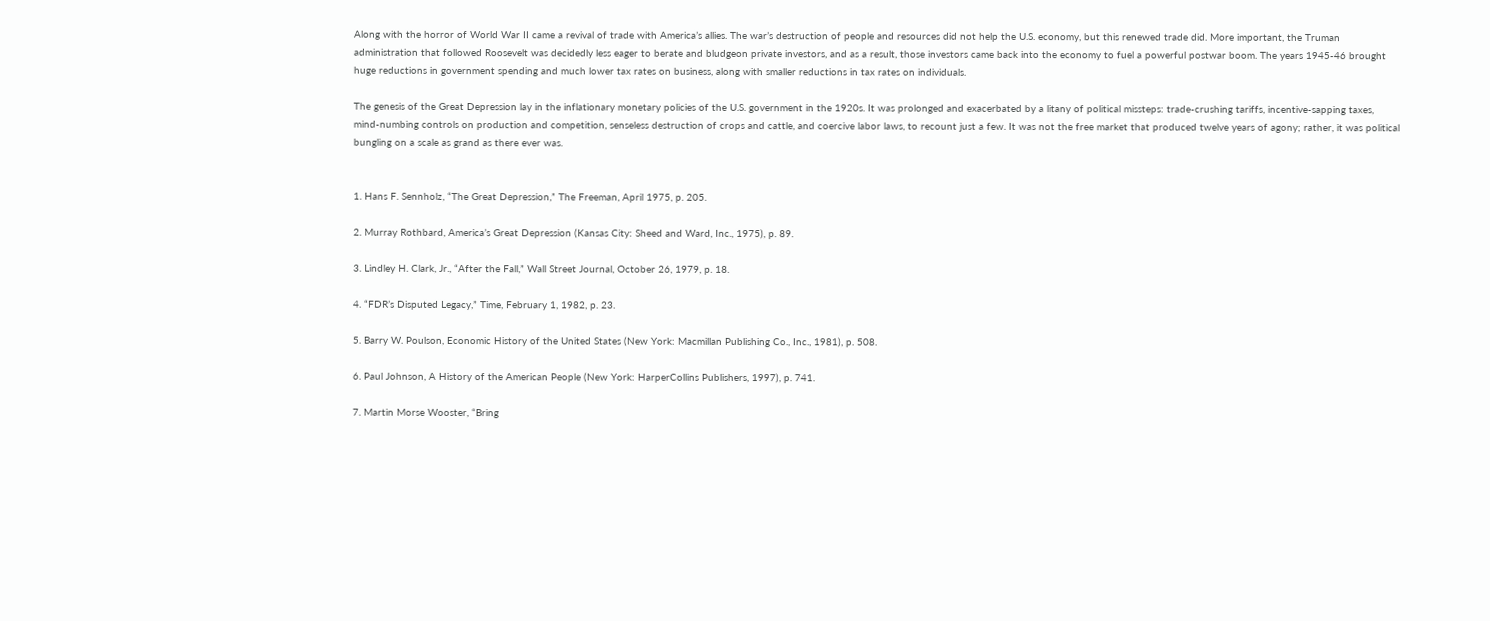Along with the horror of World War II came a revival of trade with America’s allies. The war’s destruction of people and resources did not help the U.S. economy, but this renewed trade did. More important, the Truman administration that followed Roosevelt was decidedly less eager to berate and bludgeon private investors, and as a result, those investors came back into the economy to fuel a powerful postwar boom. The years 1945-46 brought huge reductions in government spending and much lower tax rates on business, along with smaller reductions in tax rates on individuals.

The genesis of the Great Depression lay in the inflationary monetary policies of the U.S. government in the 1920s. It was prolonged and exacerbated by a litany of political missteps: trade-crushing tariffs, incentive-sapping taxes, mind-numbing controls on production and competition, senseless destruction of crops and cattle, and coercive labor laws, to recount just a few. It was not the free market that produced twelve years of agony; rather, it was political bungling on a scale as grand as there ever was.


1. Hans F. Sennholz, “The Great Depression,” The Freeman, April 1975, p. 205.

2. Murray Rothbard, America’s Great Depression (Kansas City: Sheed and Ward, Inc., 1975), p. 89.

3. Lindley H. Clark, Jr., “After the Fall,” Wall Street Journal, October 26, 1979, p. 18.

4. “FDR’s Disputed Legacy,” Time, February 1, 1982, p. 23.

5. Barry W. Poulson, Economic History of the United States (New York: Macmillan Publishing Co., Inc., 1981), p. 508.

6. Paul Johnson, A History of the American People (New York: HarperCollins Publishers, 1997), p. 741.

7. Martin Morse Wooster, “Bring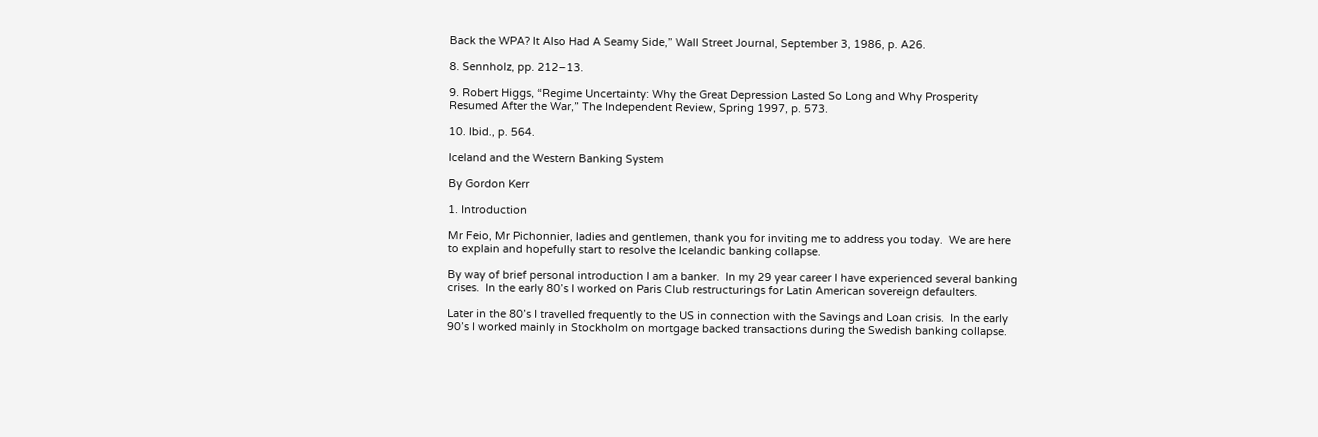Back the WPA? It Also Had A Seamy Side,” Wall Street Journal, September 3, 1986, p. A26.

8. Sennholz, pp. 212–13.

9. Robert Higgs, “Regime Uncertainty: Why the Great Depression Lasted So Long and Why Prosperity Resumed After the War,” The Independent Review, Spring 1997, p. 573.

10. Ibid., p. 564.

Iceland and the Western Banking System

By Gordon Kerr

1. Introduction

Mr Feio, Mr Pichonnier, ladies and gentlemen, thank you for inviting me to address you today.  We are here to explain and hopefully start to resolve the Icelandic banking collapse.

By way of brief personal introduction I am a banker.  In my 29 year career I have experienced several banking crises.  In the early 80’s I worked on Paris Club restructurings for Latin American sovereign defaulters.

Later in the 80’s I travelled frequently to the US in connection with the Savings and Loan crisis.  In the early 90’s I worked mainly in Stockholm on mortgage backed transactions during the Swedish banking collapse.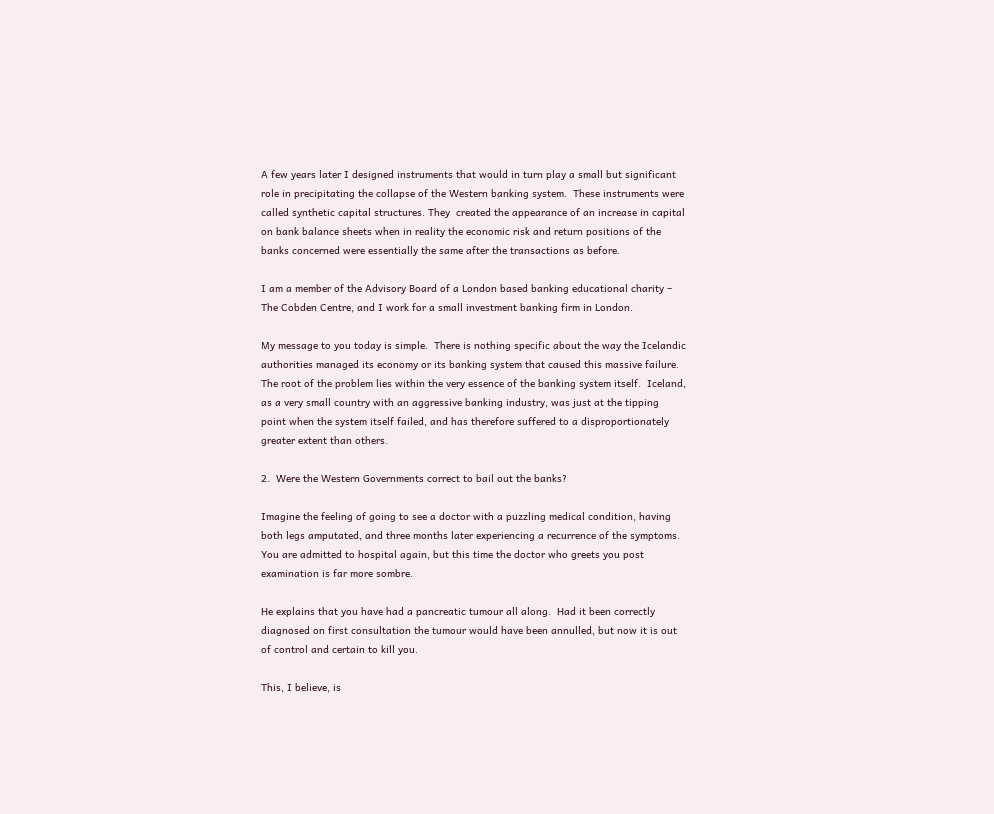A few years later I designed instruments that would in turn play a small but significant role in precipitating the collapse of the Western banking system.  These instruments were called synthetic capital structures. They  created the appearance of an increase in capital on bank balance sheets when in reality the economic risk and return positions of the banks concerned were essentially the same after the transactions as before.

I am a member of the Advisory Board of a London based banking educational charity – The Cobden Centre, and I work for a small investment banking firm in London.

My message to you today is simple.  There is nothing specific about the way the Icelandic authorities managed its economy or its banking system that caused this massive failure.  The root of the problem lies within the very essence of the banking system itself.  Iceland, as a very small country with an aggressive banking industry, was just at the tipping point when the system itself failed, and has therefore suffered to a disproportionately greater extent than others.

2.  Were the Western Governments correct to bail out the banks?

Imagine the feeling of going to see a doctor with a puzzling medical condition, having both legs amputated, and three months later experiencing a recurrence of the symptoms.  You are admitted to hospital again, but this time the doctor who greets you post examination is far more sombre.

He explains that you have had a pancreatic tumour all along.  Had it been correctly diagnosed on first consultation the tumour would have been annulled, but now it is out of control and certain to kill you.

This, I believe, is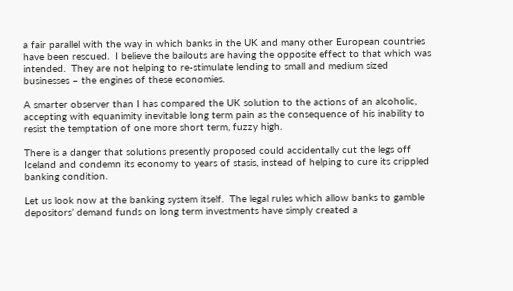a fair parallel with the way in which banks in the UK and many other European countries have been rescued.  I believe the bailouts are having the opposite effect to that which was intended.  They are not helping to re-stimulate lending to small and medium sized businesses – the engines of these economies.

A smarter observer than I has compared the UK solution to the actions of an alcoholic, accepting with equanimity inevitable long term pain as the consequence of his inability to resist the temptation of one more short term, fuzzy high.

There is a danger that solutions presently proposed could accidentally cut the legs off Iceland and condemn its economy to years of stasis, instead of helping to cure its crippled banking condition.

Let us look now at the banking system itself.  The legal rules which allow banks to gamble depositors’ demand funds on long term investments have simply created a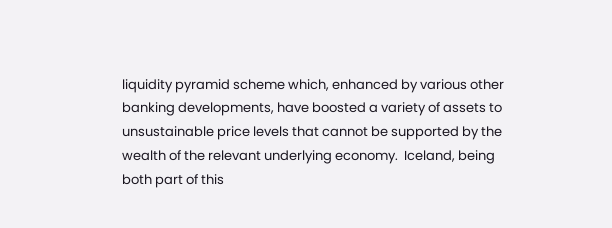liquidity pyramid scheme which, enhanced by various other banking developments, have boosted a variety of assets to unsustainable price levels that cannot be supported by the wealth of the relevant underlying economy.  Iceland, being both part of this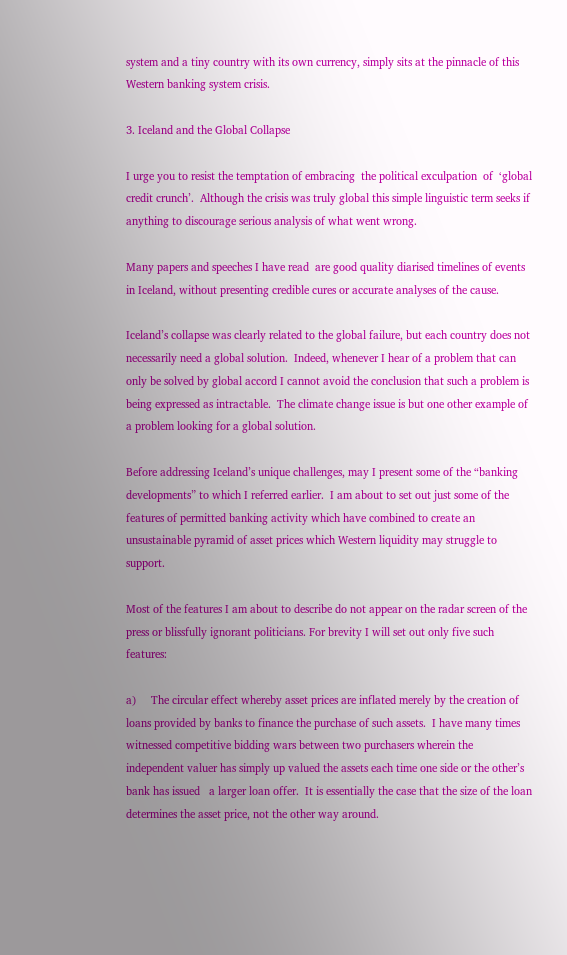system and a tiny country with its own currency, simply sits at the pinnacle of this Western banking system crisis.

3. Iceland and the Global Collapse

I urge you to resist the temptation of embracing  the political exculpation  of  ‘global credit crunch’.  Although the crisis was truly global this simple linguistic term seeks if anything to discourage serious analysis of what went wrong.

Many papers and speeches I have read  are good quality diarised timelines of events in Iceland, without presenting credible cures or accurate analyses of the cause.

Iceland’s collapse was clearly related to the global failure, but each country does not necessarily need a global solution.  Indeed, whenever I hear of a problem that can only be solved by global accord I cannot avoid the conclusion that such a problem is being expressed as intractable.  The climate change issue is but one other example of a problem looking for a global solution.

Before addressing Iceland’s unique challenges, may I present some of the “banking developments” to which I referred earlier.  I am about to set out just some of the features of permitted banking activity which have combined to create an unsustainable pyramid of asset prices which Western liquidity may struggle to support.

Most of the features I am about to describe do not appear on the radar screen of the press or blissfully ignorant politicians. For brevity I will set out only five such features:

a)     The circular effect whereby asset prices are inflated merely by the creation of loans provided by banks to finance the purchase of such assets.  I have many times witnessed competitive bidding wars between two purchasers wherein the independent valuer has simply up valued the assets each time one side or the other’s bank has issued   a larger loan offer.  It is essentially the case that the size of the loan  determines the asset price, not the other way around.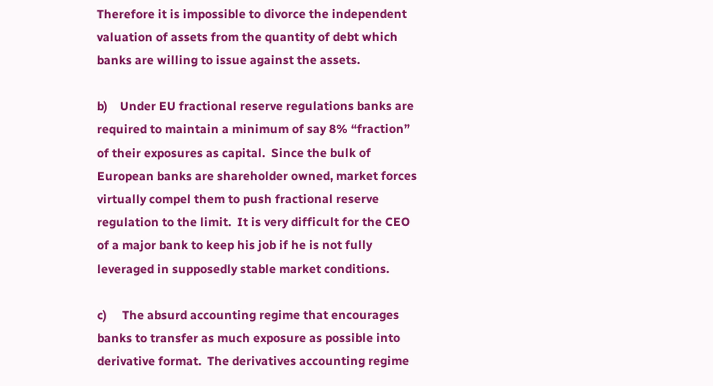Therefore it is impossible to divorce the independent valuation of assets from the quantity of debt which banks are willing to issue against the assets.

b)    Under EU fractional reserve regulations banks are required to maintain a minimum of say 8% “fraction” of their exposures as capital.  Since the bulk of European banks are shareholder owned, market forces virtually compel them to push fractional reserve regulation to the limit.  It is very difficult for the CEO of a major bank to keep his job if he is not fully leveraged in supposedly stable market conditions.

c)     The absurd accounting regime that encourages banks to transfer as much exposure as possible into derivative format.  The derivatives accounting regime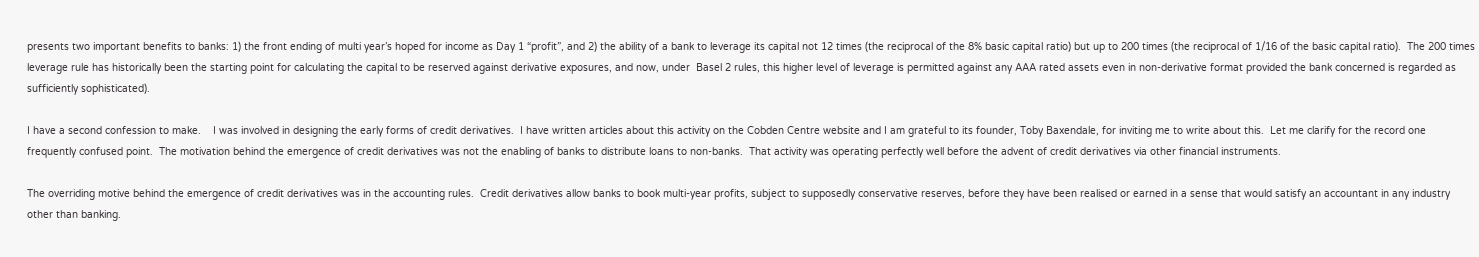presents two important benefits to banks: 1) the front ending of multi year’s hoped for income as Day 1 “profit”, and 2) the ability of a bank to leverage its capital not 12 times (the reciprocal of the 8% basic capital ratio) but up to 200 times (the reciprocal of 1/16 of the basic capital ratio).  The 200 times leverage rule has historically been the starting point for calculating the capital to be reserved against derivative exposures, and now, under  Basel 2 rules, this higher level of leverage is permitted against any AAA rated assets even in non-derivative format provided the bank concerned is regarded as sufficiently sophisticated).

I have a second confession to make.    I was involved in designing the early forms of credit derivatives.  I have written articles about this activity on the Cobden Centre website and I am grateful to its founder, Toby Baxendale, for inviting me to write about this.  Let me clarify for the record one frequently confused point.  The motivation behind the emergence of credit derivatives was not the enabling of banks to distribute loans to non-banks.  That activity was operating perfectly well before the advent of credit derivatives via other financial instruments.

The overriding motive behind the emergence of credit derivatives was in the accounting rules.  Credit derivatives allow banks to book multi-year profits, subject to supposedly conservative reserves, before they have been realised or earned in a sense that would satisfy an accountant in any industry other than banking.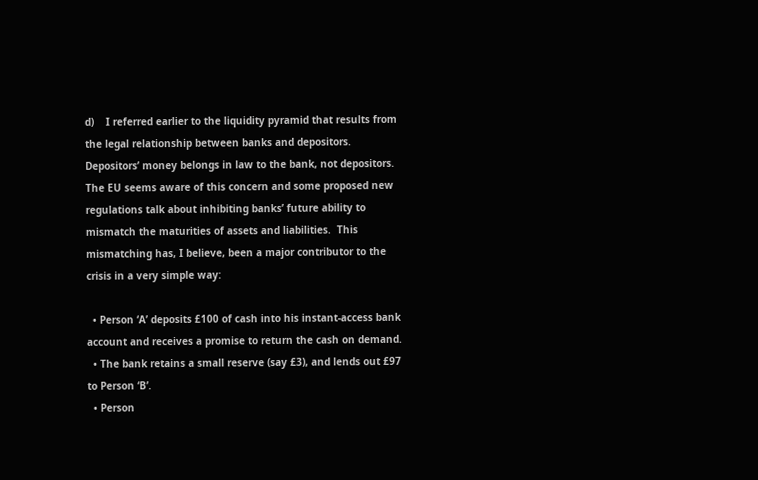d)    I referred earlier to the liquidity pyramid that results from the legal relationship between banks and depositors.  Depositors’ money belongs in law to the bank, not depositors.  The EU seems aware of this concern and some proposed new regulations talk about inhibiting banks’ future ability to mismatch the maturities of assets and liabilities.  This mismatching has, I believe, been a major contributor to the crisis in a very simple way:

  • Person ‘A’ deposits £100 of cash into his instant-access bank account and receives a promise to return the cash on demand.
  • The bank retains a small reserve (say £3), and lends out £97 to Person ‘B’.
  • Person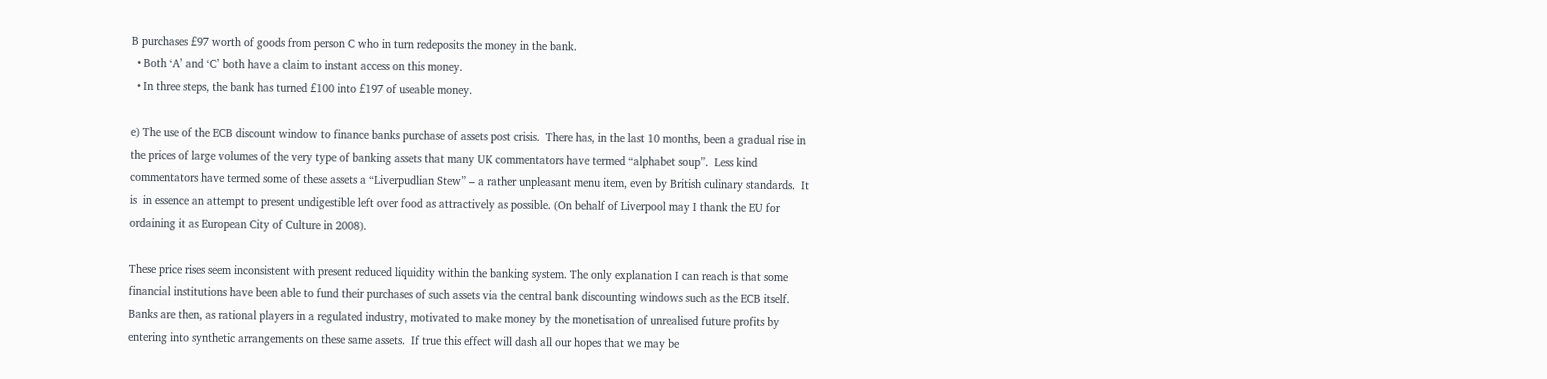B purchases £97 worth of goods from person C who in turn redeposits the money in the bank.
  • Both ‘A’ and ‘C’ both have a claim to instant access on this money.
  • In three steps, the bank has turned £100 into £197 of useable money.

e) The use of the ECB discount window to finance banks purchase of assets post crisis.  There has, in the last 10 months, been a gradual rise in the prices of large volumes of the very type of banking assets that many UK commentators have termed “alphabet soup”.  Less kind commentators have termed some of these assets a “Liverpudlian Stew” – a rather unpleasant menu item, even by British culinary standards.  It is  in essence an attempt to present undigestible left over food as attractively as possible. (On behalf of Liverpool may I thank the EU for ordaining it as European City of Culture in 2008).

These price rises seem inconsistent with present reduced liquidity within the banking system. The only explanation I can reach is that some financial institutions have been able to fund their purchases of such assets via the central bank discounting windows such as the ECB itself.  Banks are then, as rational players in a regulated industry, motivated to make money by the monetisation of unrealised future profits by entering into synthetic arrangements on these same assets.  If true this effect will dash all our hopes that we may be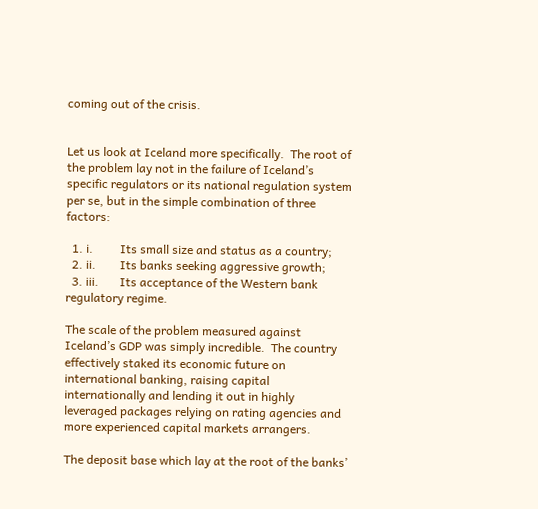coming out of the crisis.


Let us look at Iceland more specifically.  The root of the problem lay not in the failure of Iceland’s specific regulators or its national regulation system per se, but in the simple combination of three factors:

  1. i.         Its small size and status as a country;
  2. ii.        Its banks seeking aggressive growth;
  3. iii.       Its acceptance of the Western bank regulatory regime.

The scale of the problem measured against Iceland’s GDP was simply incredible.  The country effectively staked its economic future on international banking, raising capital internationally and lending it out in highly leveraged packages relying on rating agencies and more experienced capital markets arrangers.

The deposit base which lay at the root of the banks’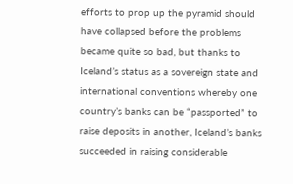efforts to prop up the pyramid should have collapsed before the problems became quite so bad, but thanks to Iceland’s status as a sovereign state and international conventions whereby one country’s banks can be “passported” to raise deposits in another, Iceland’s banks succeeded in raising considerable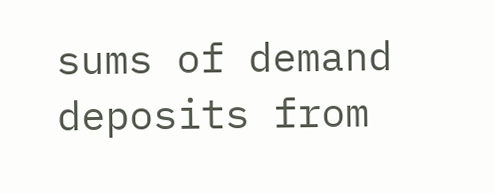sums of demand deposits from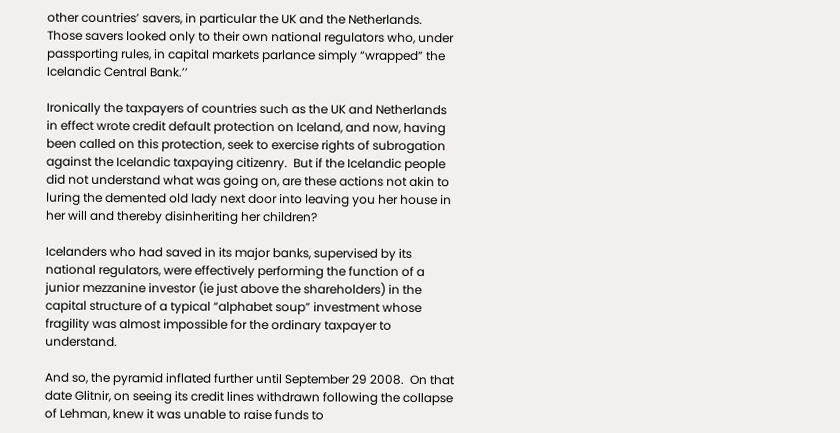other countries’ savers, in particular the UK and the Netherlands.  Those savers looked only to their own national regulators who, under passporting rules, in capital markets parlance simply “wrapped” the Icelandic Central Bank.’’

Ironically the taxpayers of countries such as the UK and Netherlands in effect wrote credit default protection on Iceland, and now, having been called on this protection, seek to exercise rights of subrogation against the Icelandic taxpaying citizenry.  But if the Icelandic people did not understand what was going on, are these actions not akin to luring the demented old lady next door into leaving you her house in her will and thereby disinheriting her children?

Icelanders who had saved in its major banks, supervised by its national regulators, were effectively performing the function of a junior mezzanine investor (ie just above the shareholders) in the capital structure of a typical “alphabet soup” investment whose fragility was almost impossible for the ordinary taxpayer to understand.

And so, the pyramid inflated further until September 29 2008.  On that date Glitnir, on seeing its credit lines withdrawn following the collapse of Lehman, knew it was unable to raise funds to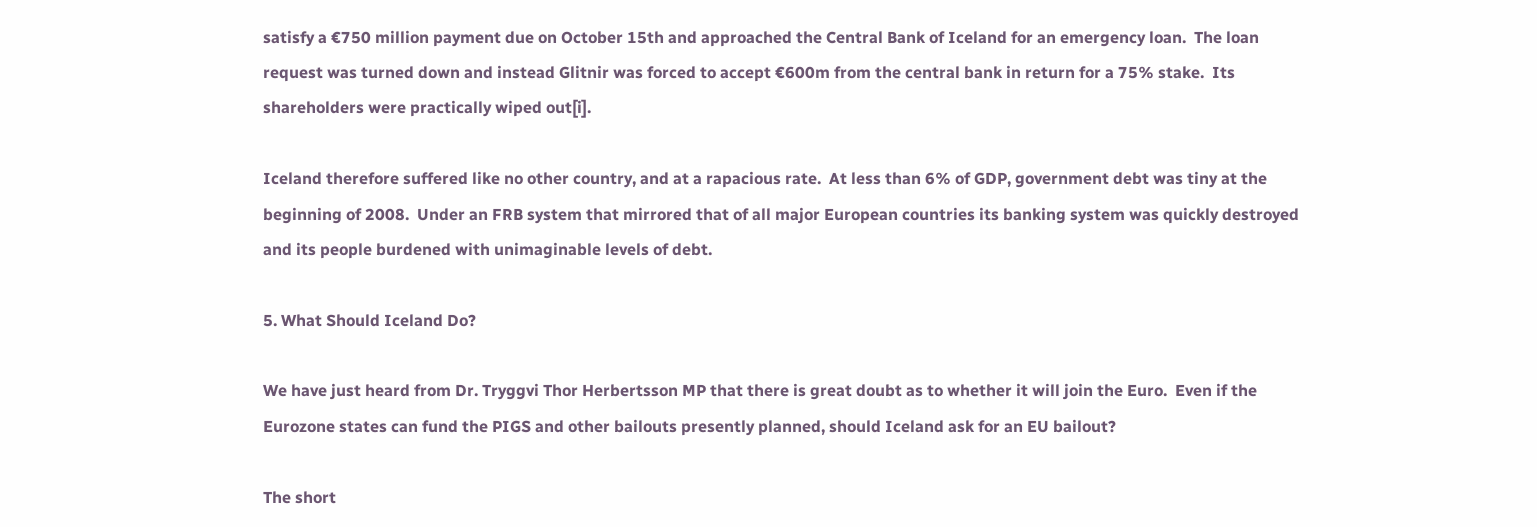satisfy a €750 million payment due on October 15th and approached the Central Bank of Iceland for an emergency loan.  The loan request was turned down and instead Glitnir was forced to accept €600m from the central bank in return for a 75% stake.  Its shareholders were practically wiped out[i].

Iceland therefore suffered like no other country, and at a rapacious rate.  At less than 6% of GDP, government debt was tiny at the beginning of 2008.  Under an FRB system that mirrored that of all major European countries its banking system was quickly destroyed and its people burdened with unimaginable levels of debt.

5. What Should Iceland Do?

We have just heard from Dr. Tryggvi Thor Herbertsson MP that there is great doubt as to whether it will join the Euro.  Even if the Eurozone states can fund the PIGS and other bailouts presently planned, should Iceland ask for an EU bailout?

The short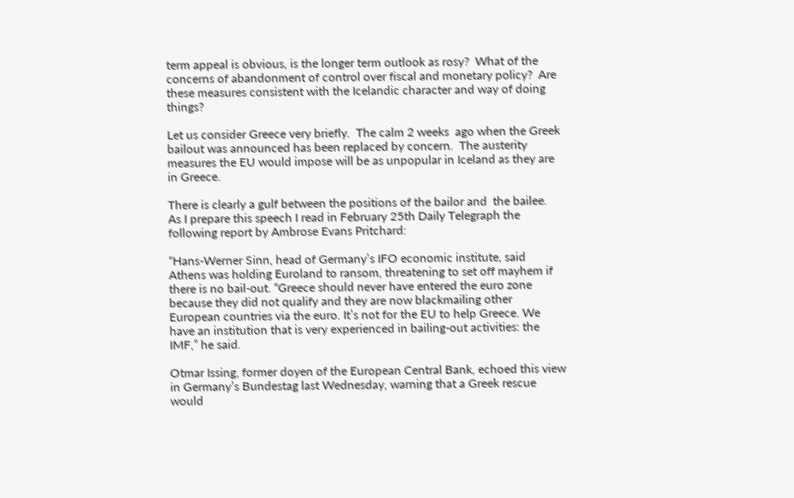term appeal is obvious, is the longer term outlook as rosy?  What of the concerns of abandonment of control over fiscal and monetary policy?  Are these measures consistent with the Icelandic character and way of doing things?

Let us consider Greece very briefly.  The calm 2 weeks  ago when the Greek bailout was announced has been replaced by concern.  The austerity measures the EU would impose will be as unpopular in Iceland as they are in Greece.

There is clearly a gulf between the positions of the bailor and  the bailee.   As I prepare this speech I read in February 25th Daily Telegraph the following report by Ambrose Evans Pritchard:

“Hans-Werner Sinn, head of Germany’s IFO economic institute, said Athens was holding Euroland to ransom, threatening to set off mayhem if there is no bail-out. “Greece should never have entered the euro zone because they did not qualify and they are now blackmailing other European countries via the euro. It’s not for the EU to help Greece. We have an institution that is very experienced in bailing-out activities: the IMF,” he said.

Otmar Issing, former doyen of the European Central Bank, echoed this view in Germany’s Bundestag last Wednesday, warning that a Greek rescue would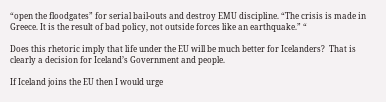“open the floodgates” for serial bail-outs and destroy EMU discipline. “The crisis is made in Greece. It is the result of bad policy, not outside forces like an earthquake.” “

Does this rhetoric imply that life under the EU will be much better for Icelanders?  That is clearly a decision for Iceland’s Government and people.

If Iceland joins the EU then I would urge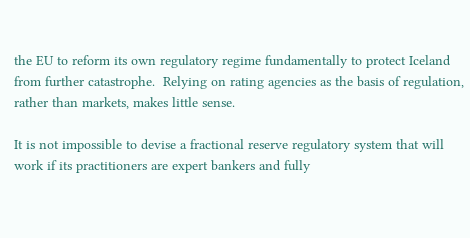the EU to reform its own regulatory regime fundamentally to protect Iceland from further catastrophe.  Relying on rating agencies as the basis of regulation, rather than markets, makes little sense.

It is not impossible to devise a fractional reserve regulatory system that will work if its practitioners are expert bankers and fully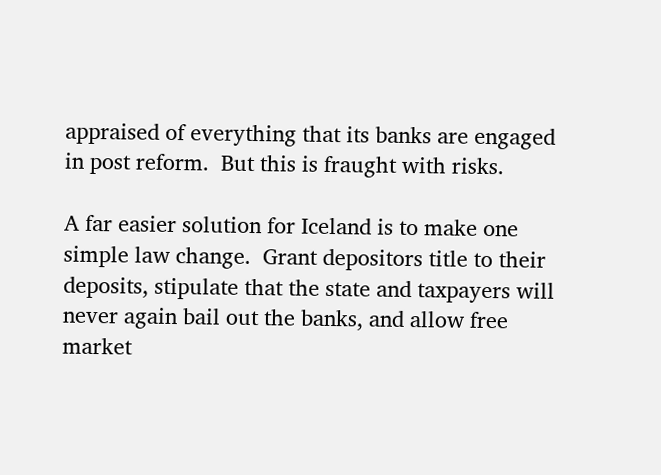appraised of everything that its banks are engaged in post reform.  But this is fraught with risks.

A far easier solution for Iceland is to make one simple law change.  Grant depositors title to their deposits, stipulate that the state and taxpayers will never again bail out the banks, and allow free market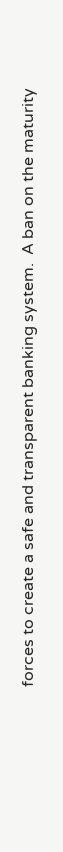forces to create a safe and transparent banking system.  A ban on the maturity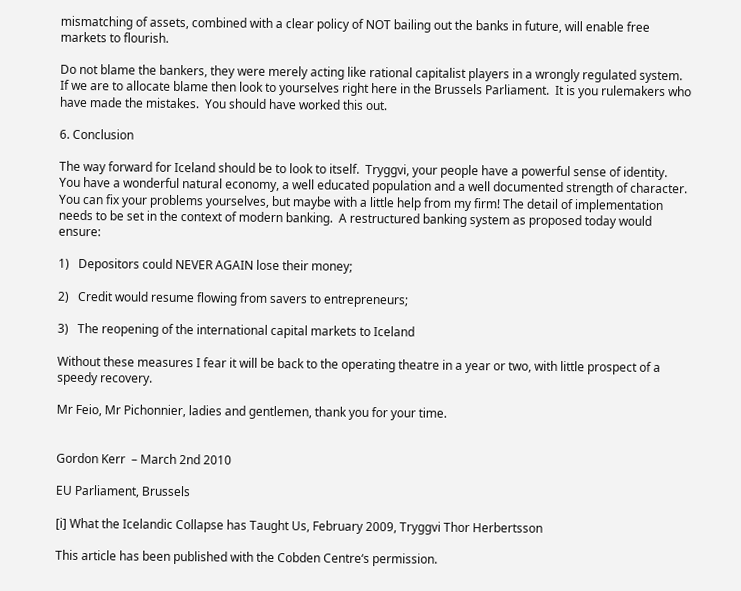mismatching of assets, combined with a clear policy of NOT bailing out the banks in future, will enable free markets to flourish.

Do not blame the bankers, they were merely acting like rational capitalist players in a wrongly regulated system.  If we are to allocate blame then look to yourselves right here in the Brussels Parliament.  It is you rulemakers who have made the mistakes.  You should have worked this out.

6. Conclusion

The way forward for Iceland should be to look to itself.  Tryggvi, your people have a powerful sense of identity.  You have a wonderful natural economy, a well educated population and a well documented strength of character.  You can fix your problems yourselves, but maybe with a little help from my firm! The detail of implementation needs to be set in the context of modern banking.  A restructured banking system as proposed today would ensure:

1)   Depositors could NEVER AGAIN lose their money;

2)   Credit would resume flowing from savers to entrepreneurs;

3)   The reopening of the international capital markets to Iceland

Without these measures I fear it will be back to the operating theatre in a year or two, with little prospect of a speedy recovery.

Mr Feio, Mr Pichonnier, ladies and gentlemen, thank you for your time.


Gordon Kerr  – March 2nd 2010

EU Parliament, Brussels

[i] What the Icelandic Collapse has Taught Us, February 2009, Tryggvi Thor Herbertsson

This article has been published with the Cobden Centre‘s permission.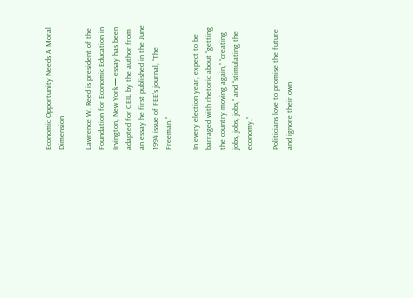Economic Opportunity Needs A Moral Dimension

Lawrence W. Reed is president of the Foundation for Economic Education in Irvington, New York— essay has been adapted for CEIL by the author from an essay he first published in the June 1994 issue of FEE’s journal, “The Freeman.”

In every election year, expect to be barraged with rhetoric about “getting the country moving again,” “creating jobs, jobs, jobs,” and “stimulating the economy.”

Politicians love to promise the future and ignore their own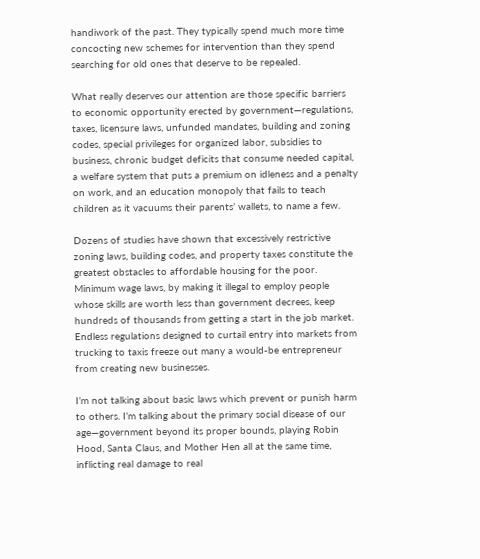handiwork of the past. They typically spend much more time concocting new schemes for intervention than they spend searching for old ones that deserve to be repealed.

What really deserves our attention are those specific barriers to economic opportunity erected by government—regulations, taxes, licensure laws, unfunded mandates, building and zoning codes, special privileges for organized labor, subsidies to business, chronic budget deficits that consume needed capital, a welfare system that puts a premium on idleness and a penalty on work, and an education monopoly that fails to teach children as it vacuums their parents’ wallets, to name a few.

Dozens of studies have shown that excessively restrictive zoning laws, building codes, and property taxes constitute the greatest obstacles to affordable housing for the poor. Minimum wage laws, by making it illegal to employ people whose skills are worth less than government decrees, keep hundreds of thousands from getting a start in the job market. Endless regulations designed to curtail entry into markets from trucking to taxis freeze out many a would-be entrepreneur from creating new businesses.

I’m not talking about basic laws which prevent or punish harm to others. I’m talking about the primary social disease of our age—government beyond its proper bounds, playing Robin Hood, Santa Claus, and Mother Hen all at the same time, inflicting real damage to real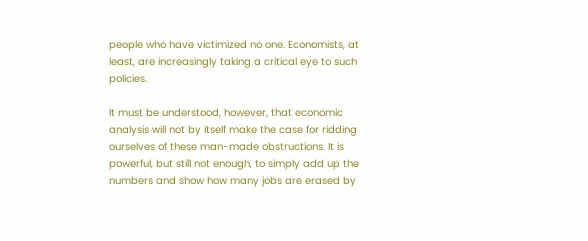people who have victimized no one. Economists, at least, are increasingly taking a critical eye to such policies.

It must be understood, however, that economic analysis will not by itself make the case for ridding ourselves of these man-made obstructions. It is powerful, but still not enough, to simply add up the numbers and show how many jobs are erased by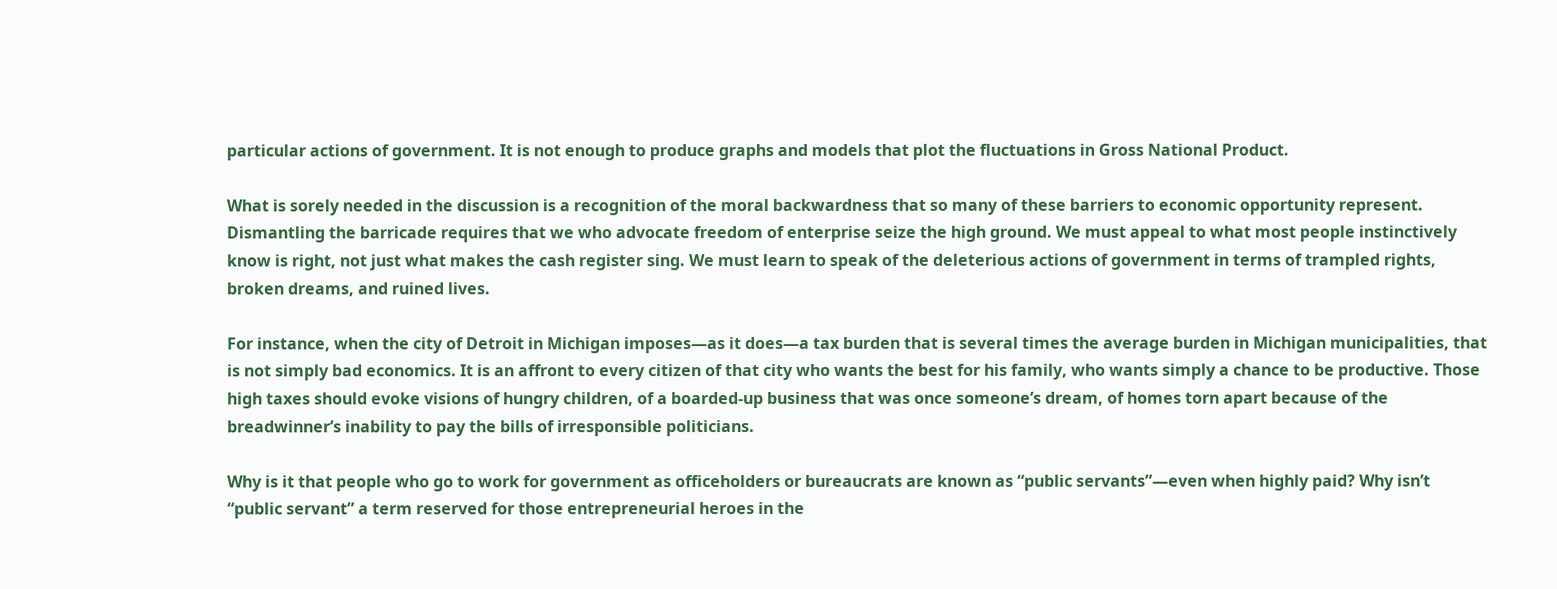particular actions of government. It is not enough to produce graphs and models that plot the fluctuations in Gross National Product.

What is sorely needed in the discussion is a recognition of the moral backwardness that so many of these barriers to economic opportunity represent. Dismantling the barricade requires that we who advocate freedom of enterprise seize the high ground. We must appeal to what most people instinctively know is right, not just what makes the cash register sing. We must learn to speak of the deleterious actions of government in terms of trampled rights, broken dreams, and ruined lives.

For instance, when the city of Detroit in Michigan imposes—as it does—a tax burden that is several times the average burden in Michigan municipalities, that is not simply bad economics. It is an affront to every citizen of that city who wants the best for his family, who wants simply a chance to be productive. Those high taxes should evoke visions of hungry children, of a boarded-up business that was once someone’s dream, of homes torn apart because of the breadwinner’s inability to pay the bills of irresponsible politicians.

Why is it that people who go to work for government as officeholders or bureaucrats are known as “public servants”—even when highly paid? Why isn’t “public servant” a term reserved for those entrepreneurial heroes in the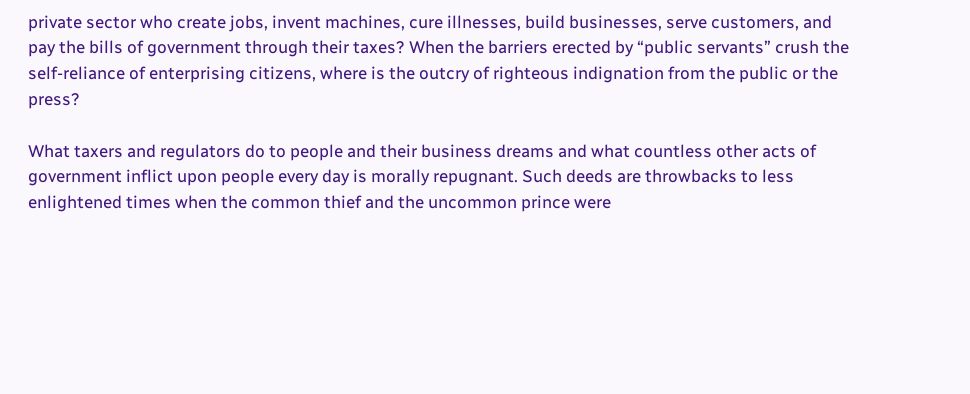private sector who create jobs, invent machines, cure illnesses, build businesses, serve customers, and pay the bills of government through their taxes? When the barriers erected by “public servants” crush the self-reliance of enterprising citizens, where is the outcry of righteous indignation from the public or the press?

What taxers and regulators do to people and their business dreams and what countless other acts of government inflict upon people every day is morally repugnant. Such deeds are throwbacks to less enlightened times when the common thief and the uncommon prince were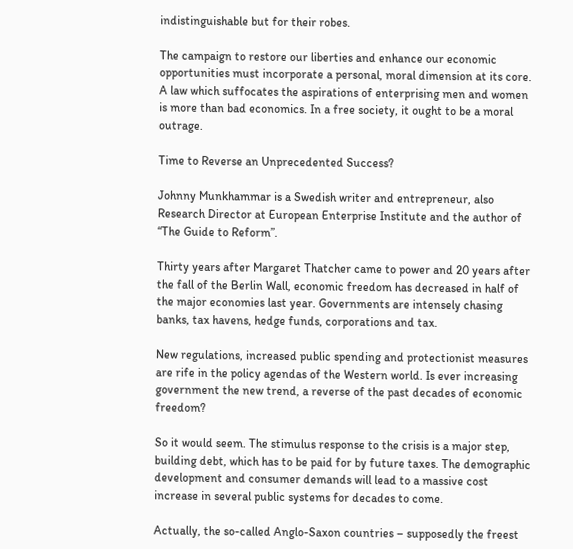indistinguishable but for their robes.

The campaign to restore our liberties and enhance our economic opportunities must incorporate a personal, moral dimension at its core. A law which suffocates the aspirations of enterprising men and women is more than bad economics. In a free society, it ought to be a moral outrage.

Time to Reverse an Unprecedented Success?

Johnny Munkhammar is a Swedish writer and entrepreneur, also Research Director at European Enterprise Institute and the author of “The Guide to Reform”.

Thirty years after Margaret Thatcher came to power and 20 years after the fall of the Berlin Wall, economic freedom has decreased in half of the major economies last year. Governments are intensely chasing banks, tax havens, hedge funds, corporations and tax.

New regulations, increased public spending and protectionist measures are rife in the policy agendas of the Western world. Is ever increasing government the new trend, a reverse of the past decades of economic freedom?

So it would seem. The stimulus response to the crisis is a major step, building debt, which has to be paid for by future taxes. The demographic development and consumer demands will lead to a massive cost increase in several public systems for decades to come.

Actually, the so-called Anglo-Saxon countries – supposedly the freest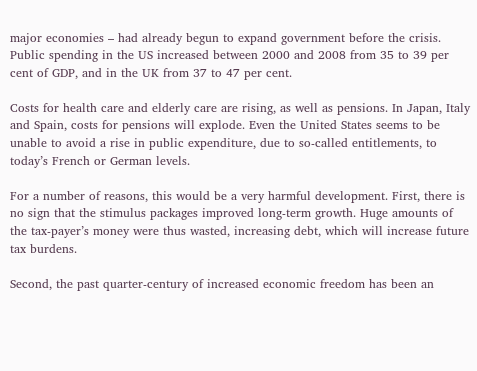major economies – had already begun to expand government before the crisis. Public spending in the US increased between 2000 and 2008 from 35 to 39 per cent of GDP, and in the UK from 37 to 47 per cent.

Costs for health care and elderly care are rising, as well as pensions. In Japan, Italy and Spain, costs for pensions will explode. Even the United States seems to be unable to avoid a rise in public expenditure, due to so-called entitlements, to today’s French or German levels.

For a number of reasons, this would be a very harmful development. First, there is no sign that the stimulus packages improved long-term growth. Huge amounts of the tax-payer’s money were thus wasted, increasing debt, which will increase future tax burdens.

Second, the past quarter-century of increased economic freedom has been an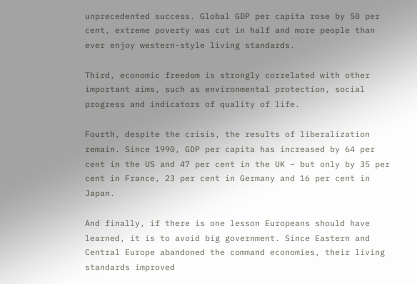unprecedented success. Global GDP per capita rose by 50 per cent, extreme poverty was cut in half and more people than ever enjoy western-style living standards.

Third, economic freedom is strongly correlated with other important aims, such as environmental protection, social progress and indicators of quality of life.

Fourth, despite the crisis, the results of liberalization remain. Since 1990, GDP per capita has increased by 64 per cent in the US and 47 per cent in the UK – but only by 35 per cent in France, 23 per cent in Germany and 16 per cent in Japan.

And finally, if there is one lesson Europeans should have learned, it is to avoid big government. Since Eastern and Central Europe abandoned the command economies, their living standards improved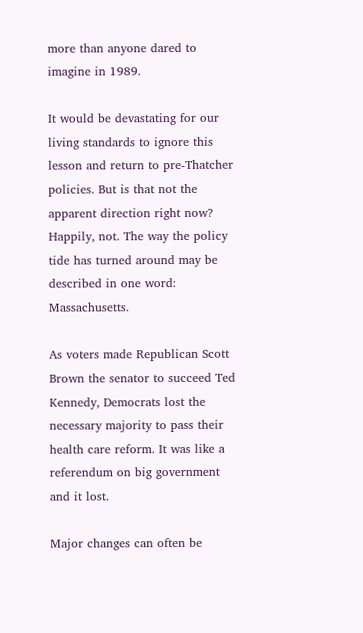more than anyone dared to imagine in 1989.

It would be devastating for our living standards to ignore this lesson and return to pre-Thatcher policies. But is that not the apparent direction right now? Happily, not. The way the policy tide has turned around may be described in one word: Massachusetts.

As voters made Republican Scott Brown the senator to succeed Ted Kennedy, Democrats lost the necessary majority to pass their health care reform. It was like a referendum on big government and it lost.

Major changes can often be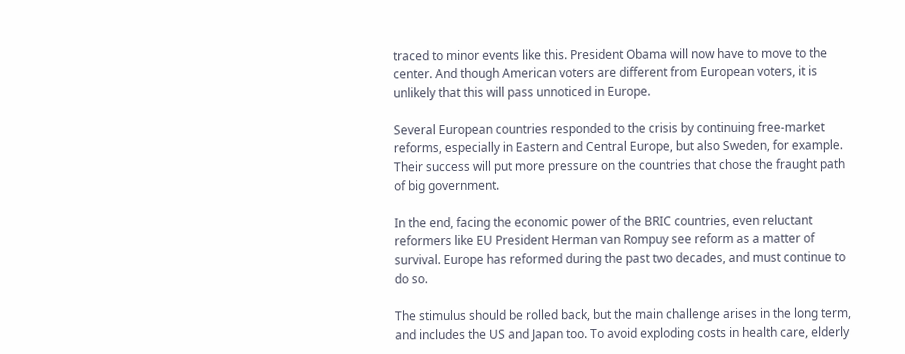traced to minor events like this. President Obama will now have to move to the center. And though American voters are different from European voters, it is unlikely that this will pass unnoticed in Europe.

Several European countries responded to the crisis by continuing free-market reforms, especially in Eastern and Central Europe, but also Sweden, for example. Their success will put more pressure on the countries that chose the fraught path of big government.

In the end, facing the economic power of the BRIC countries, even reluctant reformers like EU President Herman van Rompuy see reform as a matter of survival. Europe has reformed during the past two decades, and must continue to do so.

The stimulus should be rolled back, but the main challenge arises in the long term, and includes the US and Japan too. To avoid exploding costs in health care, elderly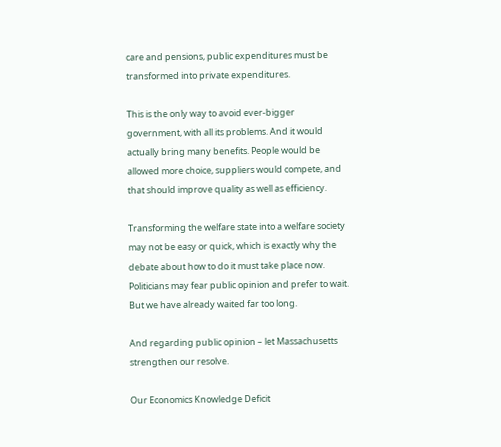care and pensions, public expenditures must be transformed into private expenditures.

This is the only way to avoid ever-bigger government, with all its problems. And it would actually bring many benefits. People would be allowed more choice, suppliers would compete, and that should improve quality as well as efficiency.

Transforming the welfare state into a welfare society may not be easy or quick, which is exactly why the debate about how to do it must take place now. Politicians may fear public opinion and prefer to wait. But we have already waited far too long.

And regarding public opinion – let Massachusetts strengthen our resolve.

Our Economics Knowledge Deficit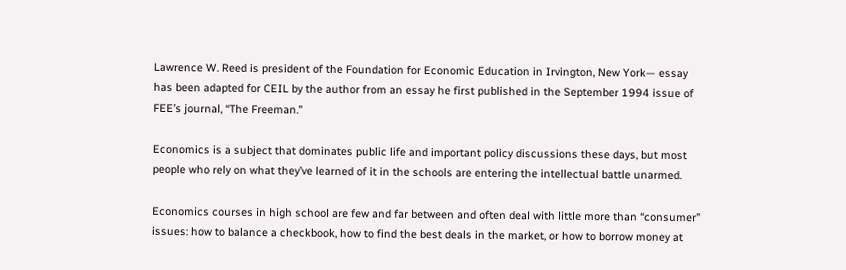Lawrence W. Reed is president of the Foundation for Economic Education in Irvington, New York— essay has been adapted for CEIL by the author from an essay he first published in the September 1994 issue of FEE’s journal, “The Freeman.”

Economics is a subject that dominates public life and important policy discussions these days, but most people who rely on what they’ve learned of it in the schools are entering the intellectual battle unarmed.

Economics courses in high school are few and far between and often deal with little more than “consumer” issues: how to balance a checkbook, how to find the best deals in the market, or how to borrow money at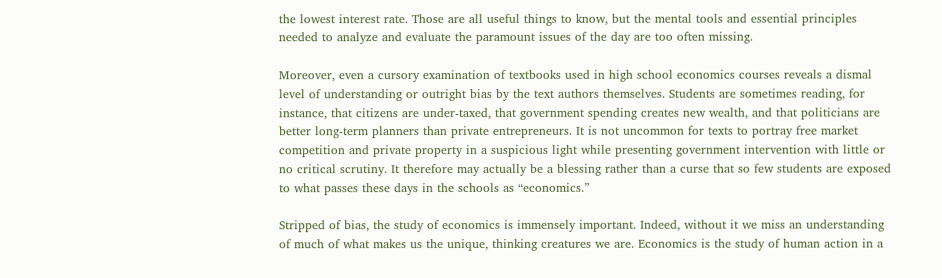the lowest interest rate. Those are all useful things to know, but the mental tools and essential principles needed to analyze and evaluate the paramount issues of the day are too often missing.

Moreover, even a cursory examination of textbooks used in high school economics courses reveals a dismal level of understanding or outright bias by the text authors themselves. Students are sometimes reading, for instance, that citizens are under-taxed, that government spending creates new wealth, and that politicians are better long-term planners than private entrepreneurs. It is not uncommon for texts to portray free market competition and private property in a suspicious light while presenting government intervention with little or no critical scrutiny. It therefore may actually be a blessing rather than a curse that so few students are exposed to what passes these days in the schools as “economics.”

Stripped of bias, the study of economics is immensely important. Indeed, without it we miss an understanding of much of what makes us the unique, thinking creatures we are. Economics is the study of human action in a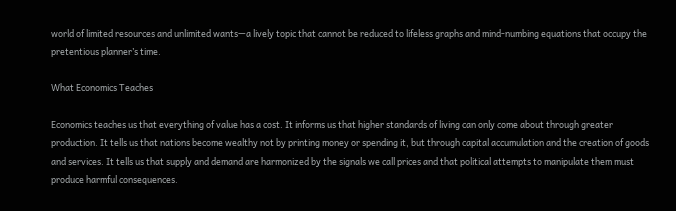world of limited resources and unlimited wants—a lively topic that cannot be reduced to lifeless graphs and mind-numbing equations that occupy the pretentious planner’s time.

What Economics Teaches

Economics teaches us that everything of value has a cost. It informs us that higher standards of living can only come about through greater production. It tells us that nations become wealthy not by printing money or spending it, but through capital accumulation and the creation of goods and services. It tells us that supply and demand are harmonized by the signals we call prices and that political attempts to manipulate them must produce harmful consequences.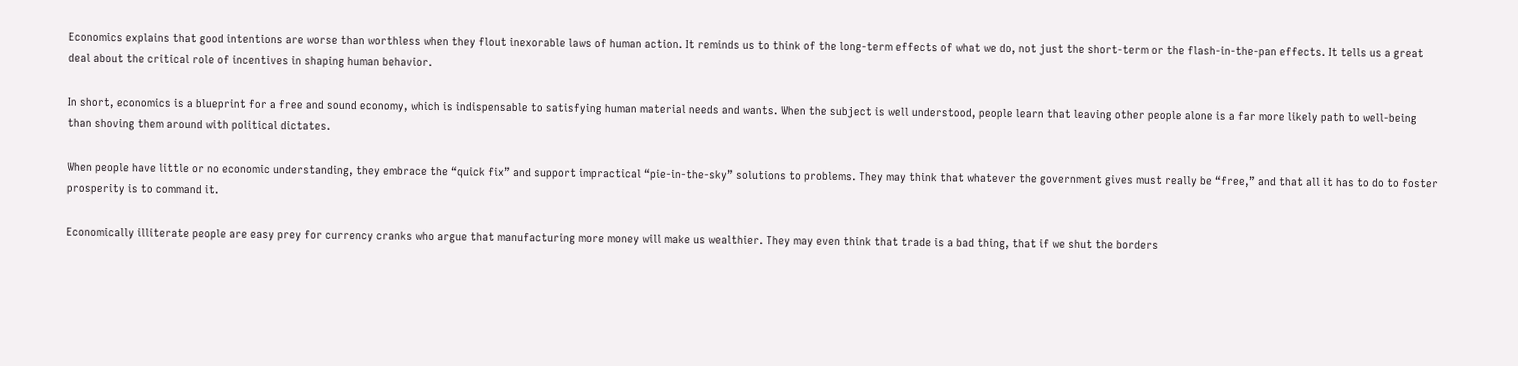Economics explains that good intentions are worse than worthless when they flout inexorable laws of human action. It reminds us to think of the long-term effects of what we do, not just the short-term or the flash-in-the-pan effects. It tells us a great deal about the critical role of incentives in shaping human behavior.

In short, economics is a blueprint for a free and sound economy, which is indispensable to satisfying human material needs and wants. When the subject is well understood, people learn that leaving other people alone is a far more likely path to well-being than shoving them around with political dictates.

When people have little or no economic understanding, they embrace the “quick fix” and support impractical “pie-in-the-sky” solutions to problems. They may think that whatever the government gives must really be “free,” and that all it has to do to foster prosperity is to command it.

Economically illiterate people are easy prey for currency cranks who argue that manufacturing more money will make us wealthier. They may even think that trade is a bad thing, that if we shut the borders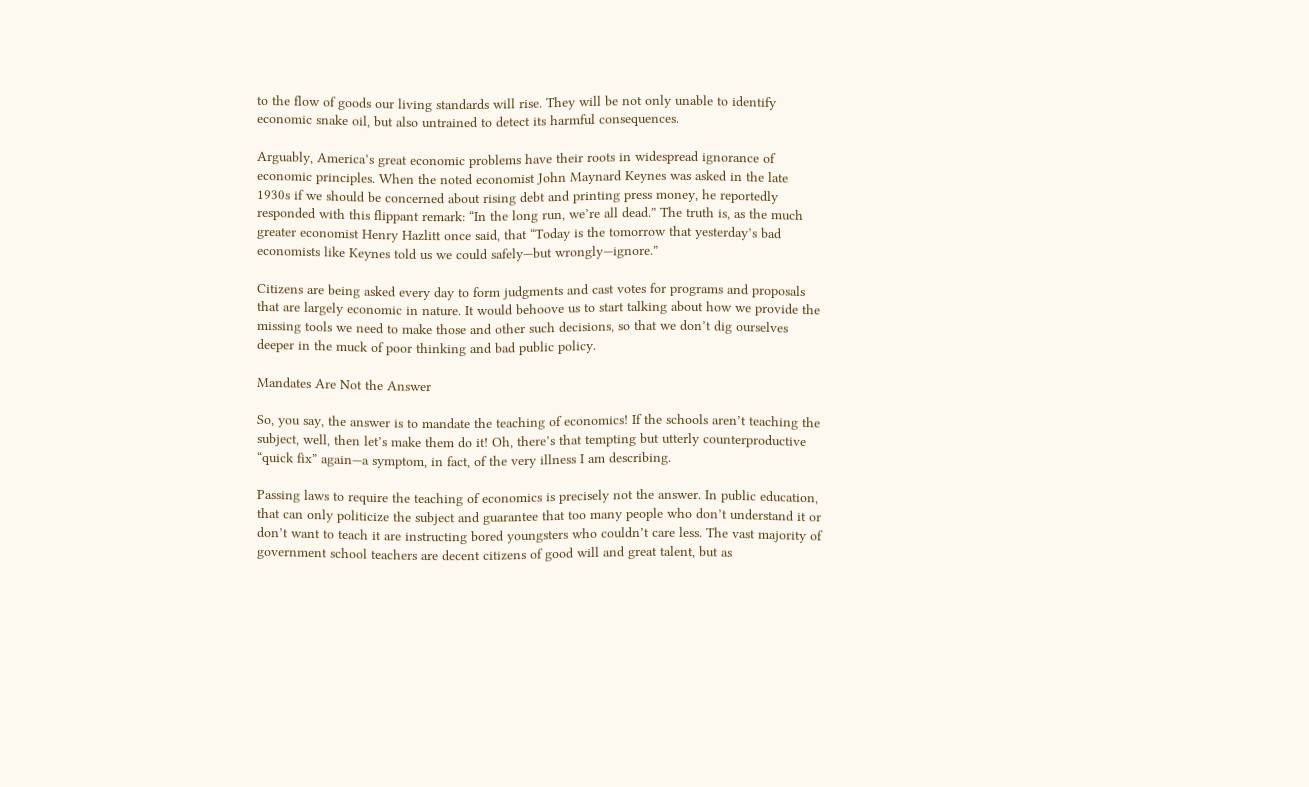to the flow of goods our living standards will rise. They will be not only unable to identify economic snake oil, but also untrained to detect its harmful consequences.

Arguably, America’s great economic problems have their roots in widespread ignorance of economic principles. When the noted economist John Maynard Keynes was asked in the late 1930s if we should be concerned about rising debt and printing press money, he reportedly responded with this flippant remark: “In the long run, we’re all dead.” The truth is, as the much greater economist Henry Hazlitt once said, that “Today is the tomorrow that yesterday’s bad economists like Keynes told us we could safely—but wrongly—ignore.”

Citizens are being asked every day to form judgments and cast votes for programs and proposals that are largely economic in nature. It would behoove us to start talking about how we provide the missing tools we need to make those and other such decisions, so that we don’t dig ourselves deeper in the muck of poor thinking and bad public policy.

Mandates Are Not the Answer

So, you say, the answer is to mandate the teaching of economics! If the schools aren’t teaching the subject, well, then let’s make them do it! Oh, there’s that tempting but utterly counterproductive “quick fix” again—a symptom, in fact, of the very illness I am describing.

Passing laws to require the teaching of economics is precisely not the answer. In public education, that can only politicize the subject and guarantee that too many people who don’t understand it or don’t want to teach it are instructing bored youngsters who couldn’t care less. The vast majority of government school teachers are decent citizens of good will and great talent, but as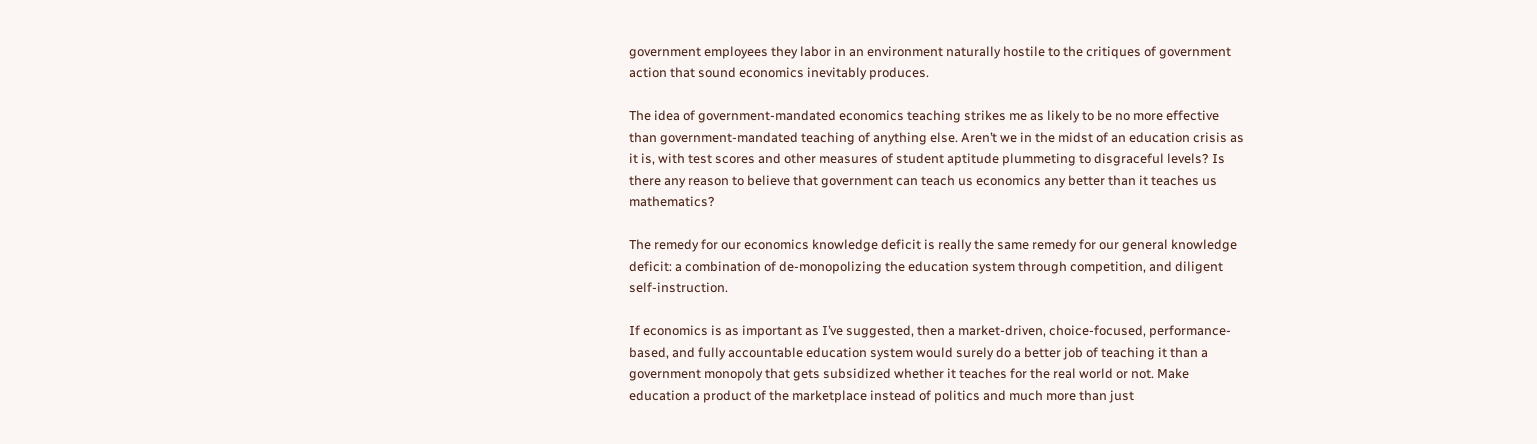government employees they labor in an environment naturally hostile to the critiques of government action that sound economics inevitably produces.

The idea of government-mandated economics teaching strikes me as likely to be no more effective than government-mandated teaching of anything else. Aren’t we in the midst of an education crisis as it is, with test scores and other measures of student aptitude plummeting to disgraceful levels? Is there any reason to believe that government can teach us economics any better than it teaches us mathematics?

The remedy for our economics knowledge deficit is really the same remedy for our general knowledge deficit: a combination of de-monopolizing the education system through competition, and diligent self-instruction.

If economics is as important as I’ve suggested, then a market-driven, choice-focused, performance-based, and fully accountable education system would surely do a better job of teaching it than a government monopoly that gets subsidized whether it teaches for the real world or not. Make education a product of the marketplace instead of politics and much more than just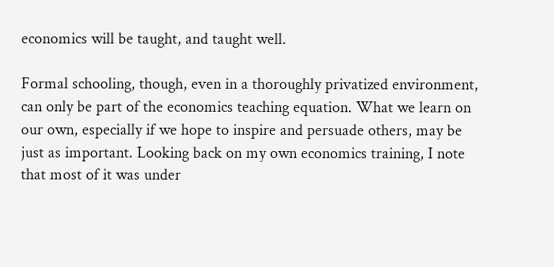economics will be taught, and taught well.

Formal schooling, though, even in a thoroughly privatized environment, can only be part of the economics teaching equation. What we learn on our own, especially if we hope to inspire and persuade others, may be just as important. Looking back on my own economics training, I note that most of it was under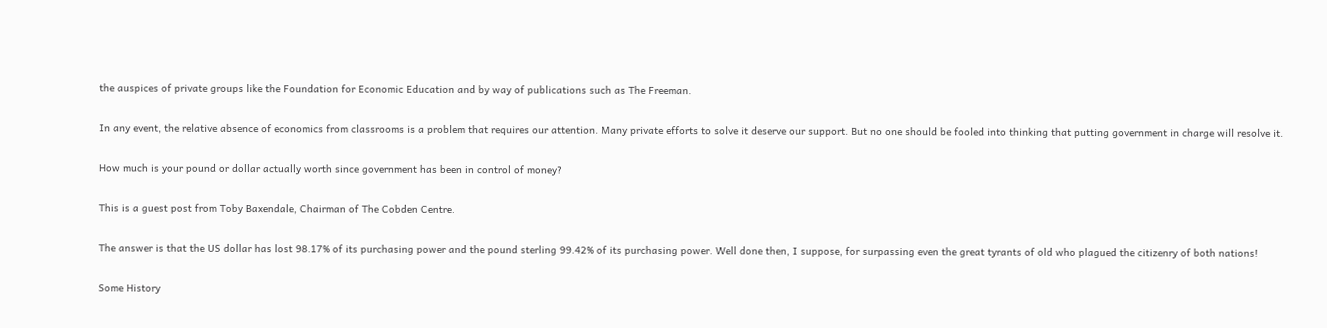the auspices of private groups like the Foundation for Economic Education and by way of publications such as The Freeman.

In any event, the relative absence of economics from classrooms is a problem that requires our attention. Many private efforts to solve it deserve our support. But no one should be fooled into thinking that putting government in charge will resolve it.

How much is your pound or dollar actually worth since government has been in control of money?

This is a guest post from Toby Baxendale, Chairman of The Cobden Centre.

The answer is that the US dollar has lost 98.17% of its purchasing power and the pound sterling 99.42% of its purchasing power. Well done then, I suppose, for surpassing even the great tyrants of old who plagued the citizenry of both nations!

Some History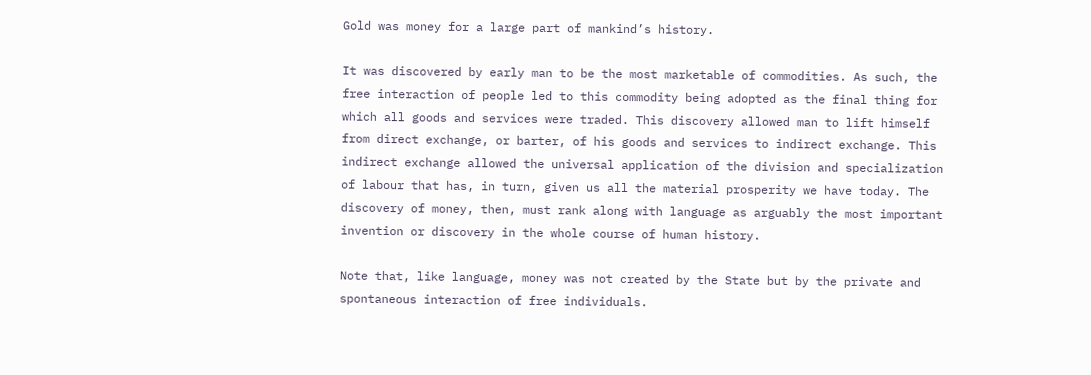Gold was money for a large part of mankind’s history.

It was discovered by early man to be the most marketable of commodities. As such, the free interaction of people led to this commodity being adopted as the final thing for which all goods and services were traded. This discovery allowed man to lift himself from direct exchange, or barter, of his goods and services to indirect exchange. This indirect exchange allowed the universal application of the division and specialization of labour that has, in turn, given us all the material prosperity we have today. The discovery of money, then, must rank along with language as arguably the most important invention or discovery in the whole course of human history.

Note that, like language, money was not created by the State but by the private and spontaneous interaction of free individuals.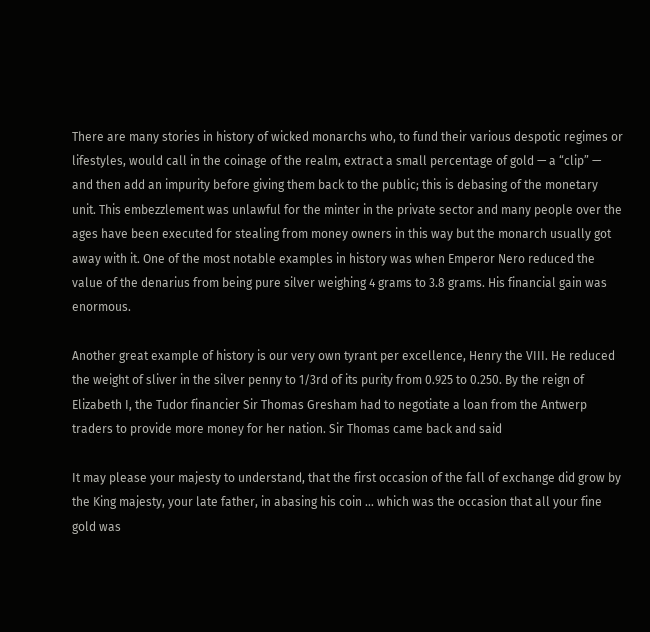There are many stories in history of wicked monarchs who, to fund their various despotic regimes or lifestyles, would call in the coinage of the realm, extract a small percentage of gold — a “clip” — and then add an impurity before giving them back to the public; this is debasing of the monetary unit. This embezzlement was unlawful for the minter in the private sector and many people over the ages have been executed for stealing from money owners in this way but the monarch usually got away with it. One of the most notable examples in history was when Emperor Nero reduced the value of the denarius from being pure silver weighing 4 grams to 3.8 grams. His financial gain was enormous.

Another great example of history is our very own tyrant per excellence, Henry the VIII. He reduced the weight of sliver in the silver penny to 1/3rd of its purity from 0.925 to 0.250. By the reign of Elizabeth I, the Tudor financier Sir Thomas Gresham had to negotiate a loan from the Antwerp traders to provide more money for her nation. Sir Thomas came back and said

It may please your majesty to understand, that the first occasion of the fall of exchange did grow by the King majesty, your late father, in abasing his coin … which was the occasion that all your fine gold was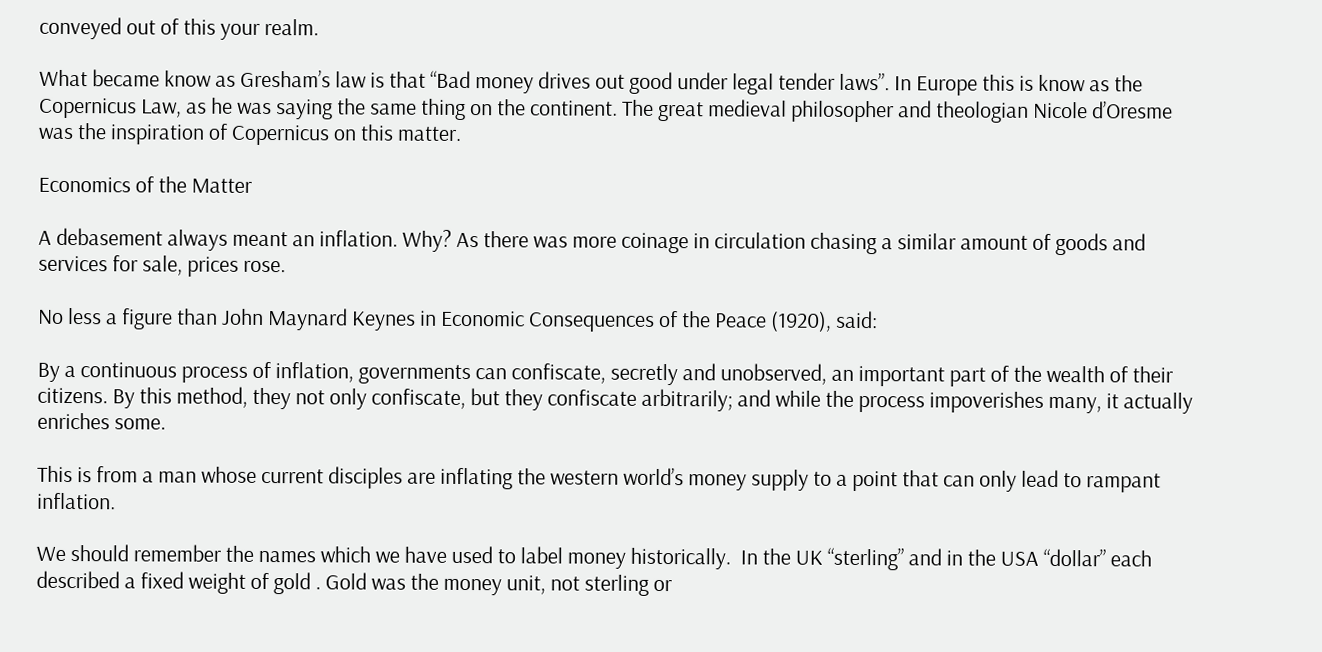conveyed out of this your realm.

What became know as Gresham’s law is that “Bad money drives out good under legal tender laws”. In Europe this is know as the Copernicus Law, as he was saying the same thing on the continent. The great medieval philosopher and theologian Nicole d’Oresme was the inspiration of Copernicus on this matter.

Economics of the Matter

A debasement always meant an inflation. Why? As there was more coinage in circulation chasing a similar amount of goods and services for sale, prices rose.

No less a figure than John Maynard Keynes in Economic Consequences of the Peace (1920), said:

By a continuous process of inflation, governments can confiscate, secretly and unobserved, an important part of the wealth of their citizens. By this method, they not only confiscate, but they confiscate arbitrarily; and while the process impoverishes many, it actually enriches some.

This is from a man whose current disciples are inflating the western world’s money supply to a point that can only lead to rampant inflation.

We should remember the names which we have used to label money historically.  In the UK “sterling” and in the USA “dollar” each described a fixed weight of gold . Gold was the money unit, not sterling or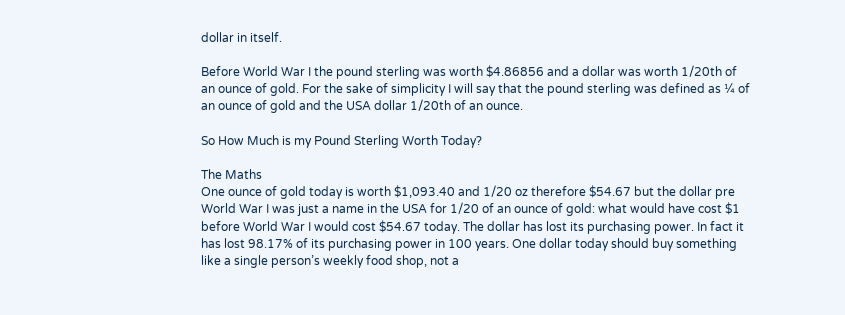dollar in itself.

Before World War I the pound sterling was worth $4.86856 and a dollar was worth 1/20th of an ounce of gold. For the sake of simplicity I will say that the pound sterling was defined as ¼ of an ounce of gold and the USA dollar 1/20th of an ounce.

So How Much is my Pound Sterling Worth Today?

The Maths
One ounce of gold today is worth $1,093.40 and 1/20 oz therefore $54.67 but the dollar pre World War I was just a name in the USA for 1/20 of an ounce of gold: what would have cost $1 before World War I would cost $54.67 today. The dollar has lost its purchasing power. In fact it has lost 98.17% of its purchasing power in 100 years. One dollar today should buy something like a single person’s weekly food shop, not a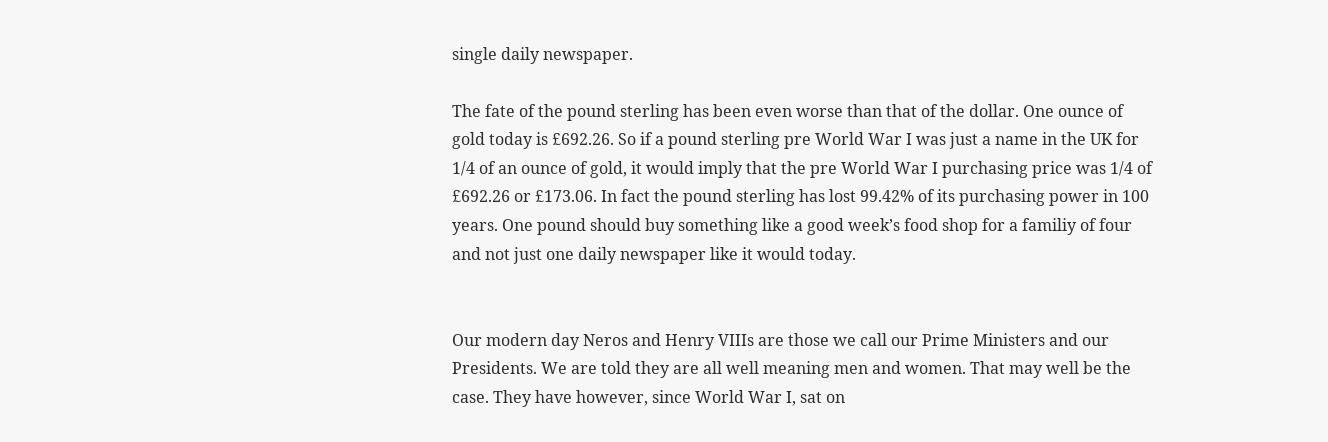single daily newspaper.

The fate of the pound sterling has been even worse than that of the dollar. One ounce of gold today is £692.26. So if a pound sterling pre World War I was just a name in the UK for 1/4 of an ounce of gold, it would imply that the pre World War I purchasing price was 1/4 of £692.26 or £173.06. In fact the pound sterling has lost 99.42% of its purchasing power in 100 years. One pound should buy something like a good week’s food shop for a familiy of four and not just one daily newspaper like it would today.


Our modern day Neros and Henry VIIIs are those we call our Prime Ministers and our Presidents. We are told they are all well meaning men and women. That may well be the case. They have however, since World War I, sat on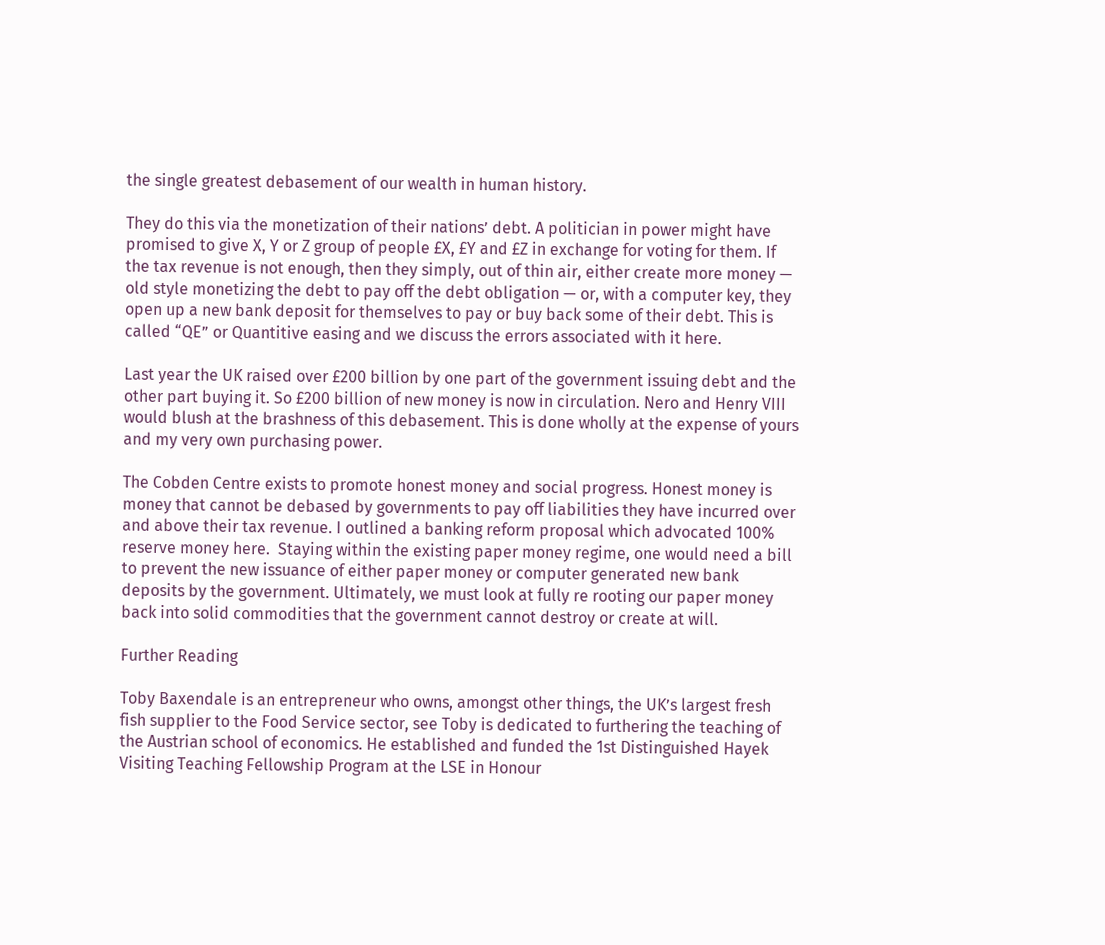the single greatest debasement of our wealth in human history.

They do this via the monetization of their nations’ debt. A politician in power might have promised to give X, Y or Z group of people £X, £Y and £Z in exchange for voting for them. If the tax revenue is not enough, then they simply, out of thin air, either create more money — old style monetizing the debt to pay off the debt obligation — or, with a computer key, they open up a new bank deposit for themselves to pay or buy back some of their debt. This is called “QE” or Quantitive easing and we discuss the errors associated with it here.

Last year the UK raised over £200 billion by one part of the government issuing debt and the other part buying it. So £200 billion of new money is now in circulation. Nero and Henry VIII would blush at the brashness of this debasement. This is done wholly at the expense of yours and my very own purchasing power.

The Cobden Centre exists to promote honest money and social progress. Honest money is money that cannot be debased by governments to pay off liabilities they have incurred over and above their tax revenue. I outlined a banking reform proposal which advocated 100% reserve money here.  Staying within the existing paper money regime, one would need a bill to prevent the new issuance of either paper money or computer generated new bank deposits by the government. Ultimately, we must look at fully re rooting our paper money back into solid commodities that the government cannot destroy or create at will.

Further Reading

Toby Baxendale is an entrepreneur who owns, amongst other things, the UK’s largest fresh fish supplier to the Food Service sector, see Toby is dedicated to furthering the teaching of the Austrian school of economics. He established and funded the 1st Distinguished Hayek Visiting Teaching Fellowship Program at the LSE in Honour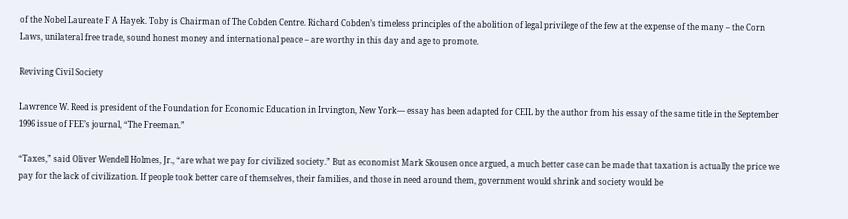of the Nobel Laureate F A Hayek. Toby is Chairman of The Cobden Centre. Richard Cobden’s timeless principles of the abolition of legal privilege of the few at the expense of the many – the Corn Laws, unilateral free trade, sound honest money and international peace – are worthy in this day and age to promote.

Reviving Civil Society

Lawrence W. Reed is president of the Foundation for Economic Education in Irvington, New York— essay has been adapted for CEIL by the author from his essay of the same title in the September 1996 issue of FEE’s journal, “The Freeman.”

“Taxes,” said Oliver Wendell Holmes, Jr., “are what we pay for civilized society.” But as economist Mark Skousen once argued, a much better case can be made that taxation is actually the price we pay for the lack of civilization. If people took better care of themselves, their families, and those in need around them, government would shrink and society would be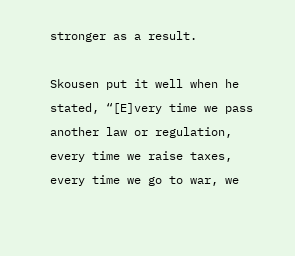stronger as a result.

Skousen put it well when he stated, “[E]very time we pass another law or regulation, every time we raise taxes, every time we go to war, we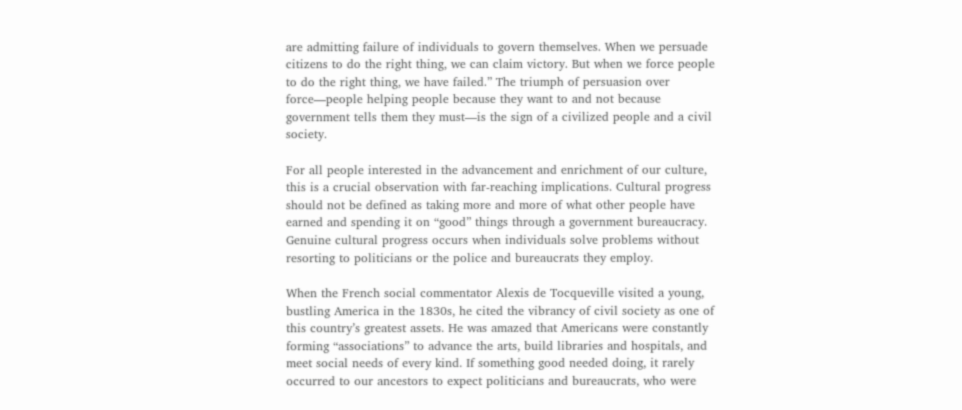are admitting failure of individuals to govern themselves. When we persuade citizens to do the right thing, we can claim victory. But when we force people to do the right thing, we have failed.” The triumph of persuasion over force—people helping people because they want to and not because government tells them they must—is the sign of a civilized people and a civil society.

For all people interested in the advancement and enrichment of our culture, this is a crucial observation with far-reaching implications. Cultural progress should not be defined as taking more and more of what other people have earned and spending it on “good” things through a government bureaucracy. Genuine cultural progress occurs when individuals solve problems without resorting to politicians or the police and bureaucrats they employ.

When the French social commentator Alexis de Tocqueville visited a young, bustling America in the 1830s, he cited the vibrancy of civil society as one of this country’s greatest assets. He was amazed that Americans were constantly forming “associations” to advance the arts, build libraries and hospitals, and meet social needs of every kind. If something good needed doing, it rarely occurred to our ancestors to expect politicians and bureaucrats, who were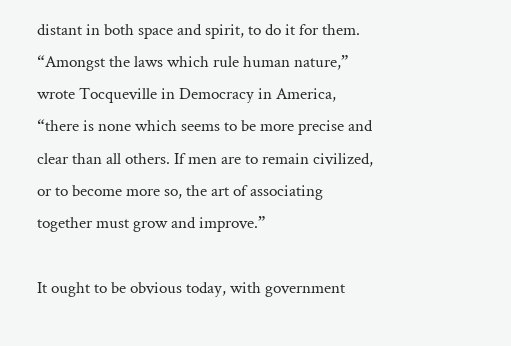distant in both space and spirit, to do it for them. “Amongst the laws which rule human nature,” wrote Tocqueville in Democracy in America, “there is none which seems to be more precise and clear than all others. If men are to remain civilized, or to become more so, the art of associating together must grow and improve.”

It ought to be obvious today, with government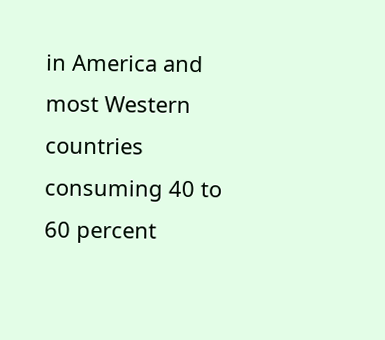in America and most Western countries consuming 40 to 60 percent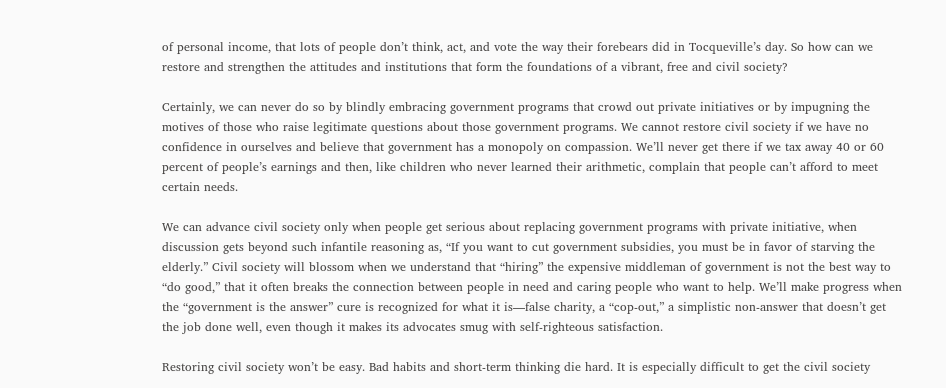of personal income, that lots of people don’t think, act, and vote the way their forebears did in Tocqueville’s day. So how can we restore and strengthen the attitudes and institutions that form the foundations of a vibrant, free and civil society?

Certainly, we can never do so by blindly embracing government programs that crowd out private initiatives or by impugning the motives of those who raise legitimate questions about those government programs. We cannot restore civil society if we have no confidence in ourselves and believe that government has a monopoly on compassion. We’ll never get there if we tax away 40 or 60 percent of people’s earnings and then, like children who never learned their arithmetic, complain that people can’t afford to meet certain needs.

We can advance civil society only when people get serious about replacing government programs with private initiative, when discussion gets beyond such infantile reasoning as, “If you want to cut government subsidies, you must be in favor of starving the elderly.” Civil society will blossom when we understand that “hiring” the expensive middleman of government is not the best way to “do good,” that it often breaks the connection between people in need and caring people who want to help. We’ll make progress when the “government is the answer” cure is recognized for what it is—false charity, a “cop-out,” a simplistic non-answer that doesn’t get the job done well, even though it makes its advocates smug with self-righteous satisfaction.

Restoring civil society won’t be easy. Bad habits and short-term thinking die hard. It is especially difficult to get the civil society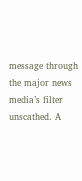message through the major news media’s filter unscathed. A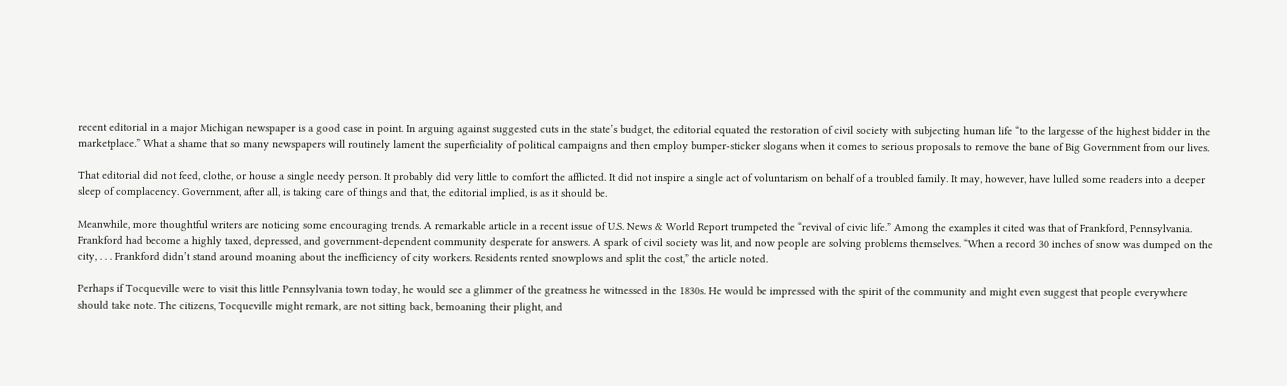recent editorial in a major Michigan newspaper is a good case in point. In arguing against suggested cuts in the state’s budget, the editorial equated the restoration of civil society with subjecting human life “to the largesse of the highest bidder in the marketplace.” What a shame that so many newspapers will routinely lament the superficiality of political campaigns and then employ bumper-sticker slogans when it comes to serious proposals to remove the bane of Big Government from our lives.

That editorial did not feed, clothe, or house a single needy person. It probably did very little to comfort the afflicted. It did not inspire a single act of voluntarism on behalf of a troubled family. It may, however, have lulled some readers into a deeper sleep of complacency. Government, after all, is taking care of things and that, the editorial implied, is as it should be.

Meanwhile, more thoughtful writers are noticing some encouraging trends. A remarkable article in a recent issue of U.S. News & World Report trumpeted the “revival of civic life.” Among the examples it cited was that of Frankford, Pennsylvania. Frankford had become a highly taxed, depressed, and government-dependent community desperate for answers. A spark of civil society was lit, and now people are solving problems themselves. “When a record 30 inches of snow was dumped on the city, . . . Frankford didn’t stand around moaning about the inefficiency of city workers. Residents rented snowplows and split the cost,” the article noted.

Perhaps if Tocqueville were to visit this little Pennsylvania town today, he would see a glimmer of the greatness he witnessed in the 1830s. He would be impressed with the spirit of the community and might even suggest that people everywhere should take note. The citizens, Tocqueville might remark, are not sitting back, bemoaning their plight, and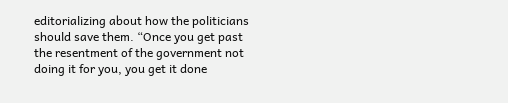editorializing about how the politicians should save them. “Once you get past the resentment of the government not doing it for you, you get it done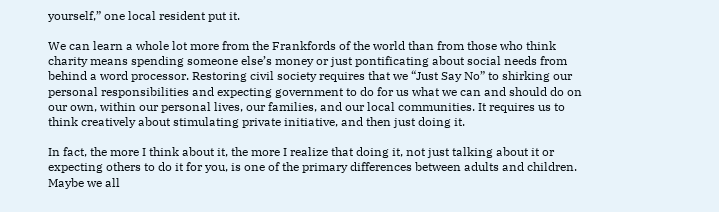yourself,” one local resident put it.

We can learn a whole lot more from the Frankfords of the world than from those who think charity means spending someone else’s money or just pontificating about social needs from behind a word processor. Restoring civil society requires that we “Just Say No” to shirking our personal responsibilities and expecting government to do for us what we can and should do on our own, within our personal lives, our families, and our local communities. It requires us to think creatively about stimulating private initiative, and then just doing it.

In fact, the more I think about it, the more I realize that doing it, not just talking about it or expecting others to do it for you, is one of the primary differences between adults and children. Maybe we all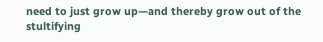need to just grow up—and thereby grow out of the stultifying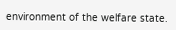environment of the welfare state.